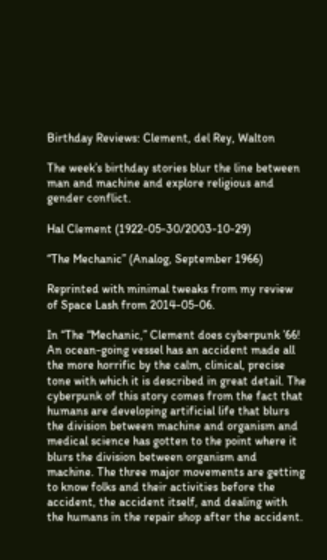Birthday Reviews: Clement, del Rey, Walton

The week’s birthday stories blur the line between man and machine and explore religious and gender conflict.

Hal Clement (1922-05-30/2003-10-29)

“The Mechanic” (Analog, September 1966)

Reprinted with minimal tweaks from my review of Space Lash from 2014-05-06.

In “The “Mechanic,” Clement does cyberpunk ’66! An ocean-going vessel has an accident made all the more horrific by the calm, clinical, precise tone with which it is described in great detail. The cyberpunk of this story comes from the fact that humans are developing artificial life that blurs the division between machine and organism and medical science has gotten to the point where it blurs the division between organism and machine. The three major movements are getting to know folks and their activities before the accident, the accident itself, and dealing with the humans in the repair shop after the accident.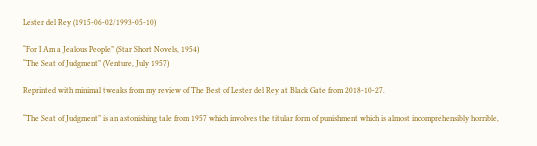Lester del Rey (1915-06-02/1993-05-10)

“For I Am a Jealous People” (Star Short Novels, 1954)
“The Seat of Judgment” (Venture, July 1957)

Reprinted with minimal tweaks from my review of The Best of Lester del Rey at Black Gate from 2018-10-27.

“The Seat of Judgment” is an astonishing tale from 1957 which involves the titular form of punishment which is almost incomprehensibly horrible,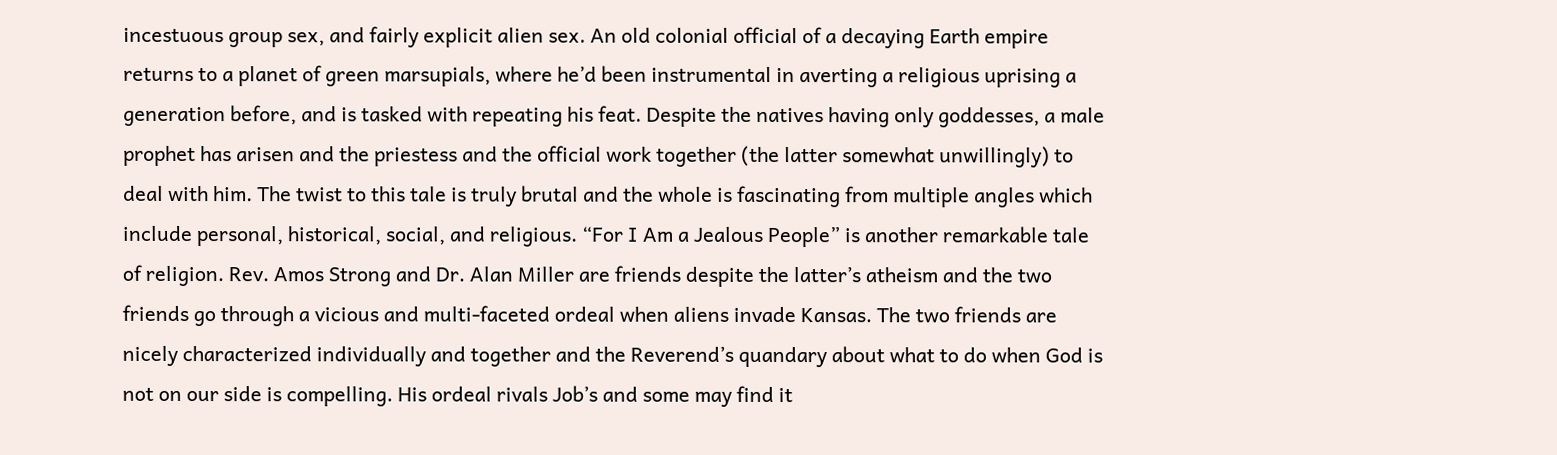incestuous group sex, and fairly explicit alien sex. An old colonial official of a decaying Earth empire returns to a planet of green marsupials, where he’d been instrumental in averting a religious uprising a generation before, and is tasked with repeating his feat. Despite the natives having only goddesses, a male prophet has arisen and the priestess and the official work together (the latter somewhat unwillingly) to deal with him. The twist to this tale is truly brutal and the whole is fascinating from multiple angles which include personal, historical, social, and religious. “For I Am a Jealous People” is another remarkable tale of religion. Rev. Amos Strong and Dr. Alan Miller are friends despite the latter’s atheism and the two friends go through a vicious and multi-faceted ordeal when aliens invade Kansas. The two friends are nicely characterized individually and together and the Reverend’s quandary about what to do when God is not on our side is compelling. His ordeal rivals Job’s and some may find it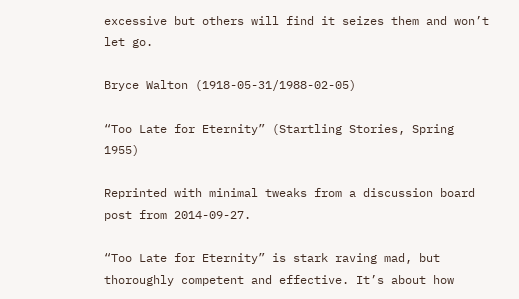excessive but others will find it seizes them and won’t let go.

Bryce Walton (1918-05-31/1988-02-05)

“Too Late for Eternity” (Startling Stories, Spring 1955)

Reprinted with minimal tweaks from a discussion board post from 2014-09-27.

“Too Late for Eternity” is stark raving mad, but thoroughly competent and effective. It’s about how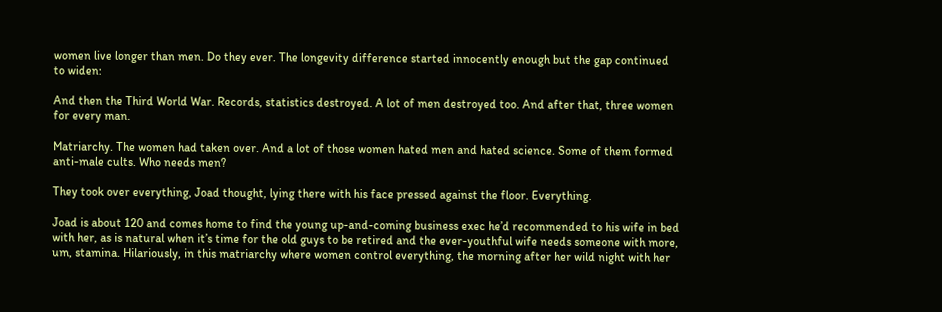women live longer than men. Do they ever. The longevity difference started innocently enough but the gap continued to widen:

And then the Third World War. Records, statistics destroyed. A lot of men destroyed too. And after that, three women for every man.

Matriarchy. The women had taken over. And a lot of those women hated men and hated science. Some of them formed anti-male cults. Who needs men?

They took over everything, Joad thought, lying there with his face pressed against the floor. Everything.

Joad is about 120 and comes home to find the young up-and-coming business exec he’d recommended to his wife in bed with her, as is natural when it’s time for the old guys to be retired and the ever-youthful wife needs someone with more, um, stamina. Hilariously, in this matriarchy where women control everything, the morning after her wild night with her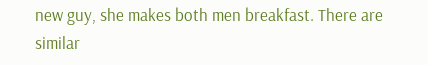new guy, she makes both men breakfast. There are similar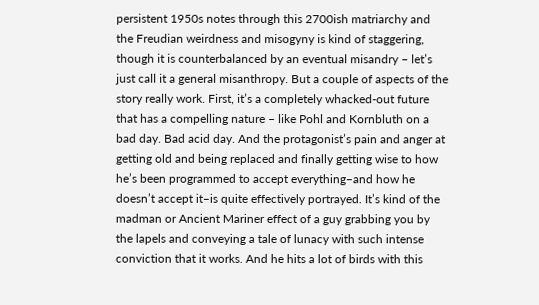persistent 1950s notes through this 2700ish matriarchy and the Freudian weirdness and misogyny is kind of staggering, though it is counterbalanced by an eventual misandry – let’s just call it a general misanthropy. But a couple of aspects of the story really work. First, it’s a completely whacked-out future that has a compelling nature – like Pohl and Kornbluth on a bad day. Bad acid day. And the protagonist’s pain and anger at getting old and being replaced and finally getting wise to how he’s been programmed to accept everything–and how he doesn’t accept it–is quite effectively portrayed. It’s kind of the madman or Ancient Mariner effect of a guy grabbing you by the lapels and conveying a tale of lunacy with such intense conviction that it works. And he hits a lot of birds with this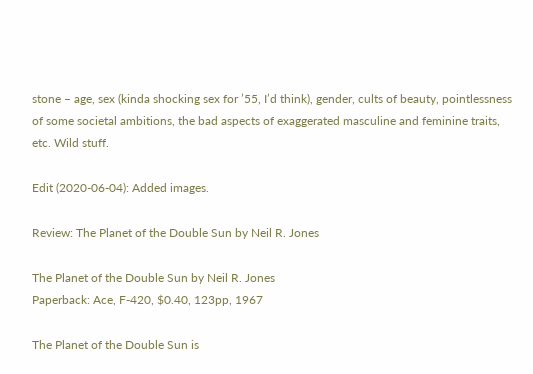stone – age, sex (kinda shocking sex for ’55, I’d think), gender, cults of beauty, pointlessness of some societal ambitions, the bad aspects of exaggerated masculine and feminine traits, etc. Wild stuff.

Edit (2020-06-04): Added images.

Review: The Planet of the Double Sun by Neil R. Jones

The Planet of the Double Sun by Neil R. Jones
Paperback: Ace, F-420, $0.40, 123pp, 1967

The Planet of the Double Sun is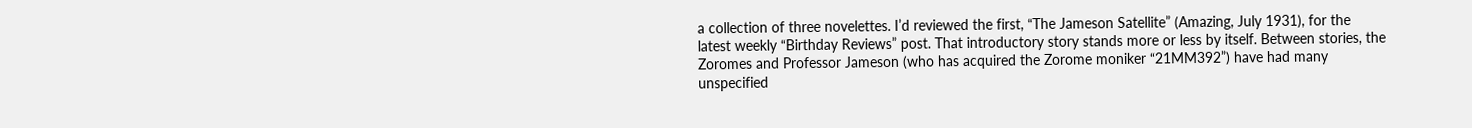a collection of three novelettes. I’d reviewed the first, “The Jameson Satellite” (Amazing, July 1931), for the latest weekly “Birthday Reviews” post. That introductory story stands more or less by itself. Between stories, the Zoromes and Professor Jameson (who has acquired the Zorome moniker “21MM392”) have had many unspecified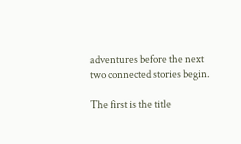adventures before the next two connected stories begin.

The first is the title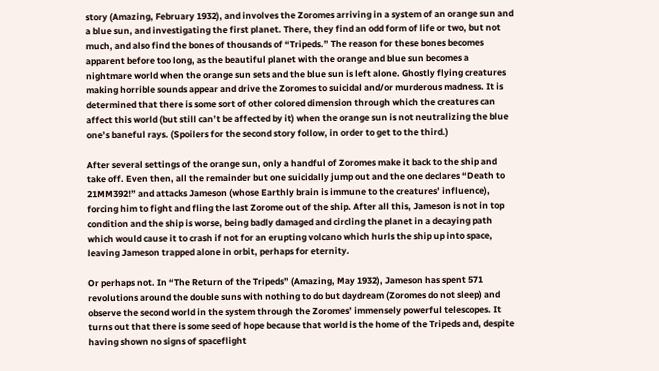story (Amazing, February 1932), and involves the Zoromes arriving in a system of an orange sun and a blue sun, and investigating the first planet. There, they find an odd form of life or two, but not much, and also find the bones of thousands of “Tripeds.” The reason for these bones becomes apparent before too long, as the beautiful planet with the orange and blue sun becomes a nightmare world when the orange sun sets and the blue sun is left alone. Ghostly flying creatures making horrible sounds appear and drive the Zoromes to suicidal and/or murderous madness. It is determined that there is some sort of other colored dimension through which the creatures can affect this world (but still can’t be affected by it) when the orange sun is not neutralizing the blue one’s baneful rays. (Spoilers for the second story follow, in order to get to the third.)

After several settings of the orange sun, only a handful of Zoromes make it back to the ship and take off. Even then, all the remainder but one suicidally jump out and the one declares “Death to 21MM392!” and attacks Jameson (whose Earthly brain is immune to the creatures’ influence), forcing him to fight and fling the last Zorome out of the ship. After all this, Jameson is not in top condition and the ship is worse, being badly damaged and circling the planet in a decaying path which would cause it to crash if not for an erupting volcano which hurls the ship up into space, leaving Jameson trapped alone in orbit, perhaps for eternity.

Or perhaps not. In “The Return of the Tripeds” (Amazing, May 1932), Jameson has spent 571 revolutions around the double suns with nothing to do but daydream (Zoromes do not sleep) and observe the second world in the system through the Zoromes’ immensely powerful telescopes. It turns out that there is some seed of hope because that world is the home of the Tripeds and, despite having shown no signs of spaceflight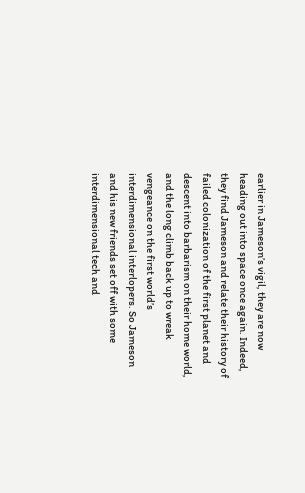earlier in Jameson’s vigil, they are now heading out into space once again. Indeed, they find Jameson and relate their history of failed colonization of the first planet and descent into barbarism on their home world, and the long climb back up to wreak vengeance on the first world’s interdimensional interlopers. So Jameson and his new friends set off with some interdimensional tech and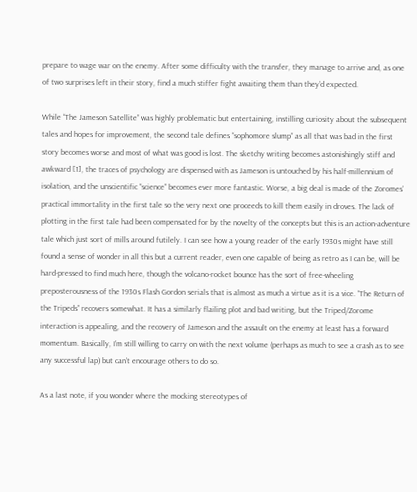prepare to wage war on the enemy. After some difficulty with the transfer, they manage to arrive and, as one of two surprises left in their story, find a much stiffer fight awaiting them than they’d expected.

While “The Jameson Satellite” was highly problematic but entertaining, instilling curiosity about the subsequent tales and hopes for improvement, the second tale defines “sophomore slump” as all that was bad in the first story becomes worse and most of what was good is lost. The sketchy writing becomes astonishingly stiff and awkward [1], the traces of psychology are dispensed with as Jameson is untouched by his half-millennium of isolation, and the unscientific “science” becomes ever more fantastic. Worse, a big deal is made of the Zoromes’ practical immortality in the first tale so the very next one proceeds to kill them easily in droves. The lack of plotting in the first tale had been compensated for by the novelty of the concepts but this is an action-adventure tale which just sort of mills around futilely. I can see how a young reader of the early 1930s might have still found a sense of wonder in all this but a current reader, even one capable of being as retro as I can be, will be hard-pressed to find much here, though the volcano-rocket bounce has the sort of free-wheeling preposterousness of the 1930s Flash Gordon serials that is almost as much a virtue as it is a vice. “The Return of the Tripeds” recovers somewhat. It has a similarly flailing plot and bad writing, but the Triped/Zorome interaction is appealing, and the recovery of Jameson and the assault on the enemy at least has a forward momentum. Basically, I’m still willing to carry on with the next volume (perhaps as much to see a crash as to see any successful lap) but can’t encourage others to do so.

As a last note, if you wonder where the mocking stereotypes of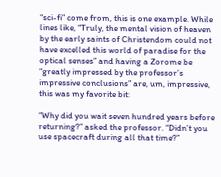“sci-fi” come from, this is one example. While lines like, “Truly, the mental vision of heaven by the early saints of Christendom could not have excelled this world of paradise for the optical senses” and having a Zorome be “greatly impressed by the professor’s impressive conclusions” are, um, impressive, this was my favorite bit:

“Why did you wait seven hundred years before returning?” asked the professor. “Didn’t you use spacecraft during all that time?”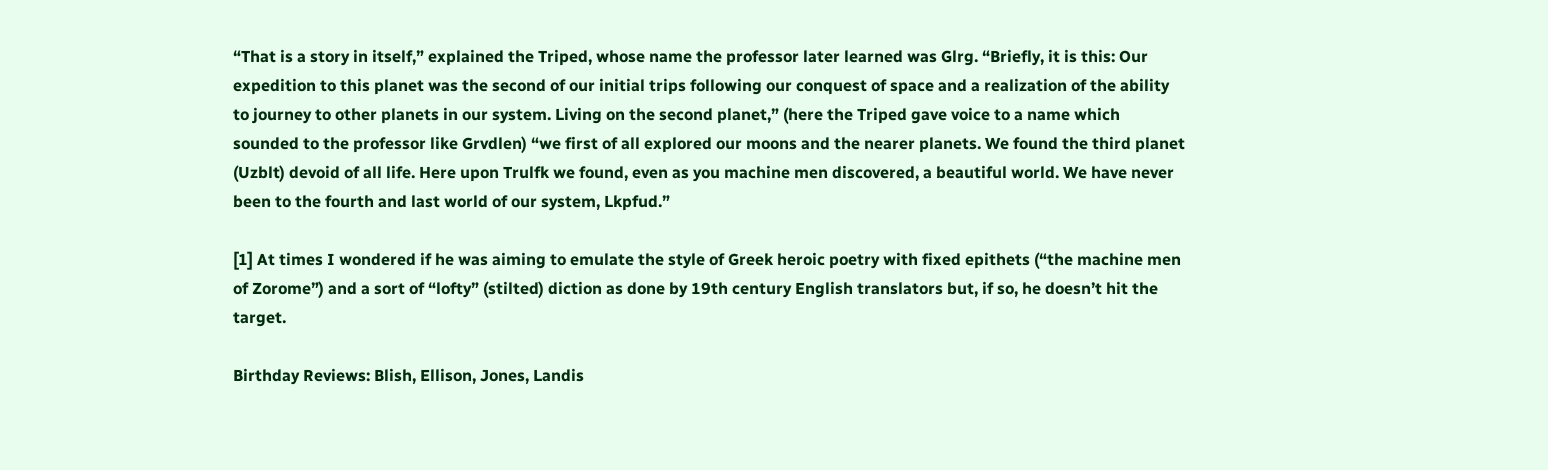“That is a story in itself,” explained the Triped, whose name the professor later learned was Glrg. “Briefly, it is this: Our expedition to this planet was the second of our initial trips following our conquest of space and a realization of the ability to journey to other planets in our system. Living on the second planet,” (here the Triped gave voice to a name which sounded to the professor like Grvdlen) “we first of all explored our moons and the nearer planets. We found the third planet (Uzblt) devoid of all life. Here upon Trulfk we found, even as you machine men discovered, a beautiful world. We have never been to the fourth and last world of our system, Lkpfud.”

[1] At times I wondered if he was aiming to emulate the style of Greek heroic poetry with fixed epithets (“the machine men of Zorome”) and a sort of “lofty” (stilted) diction as done by 19th century English translators but, if so, he doesn’t hit the target.

Birthday Reviews: Blish, Ellison, Jones, Landis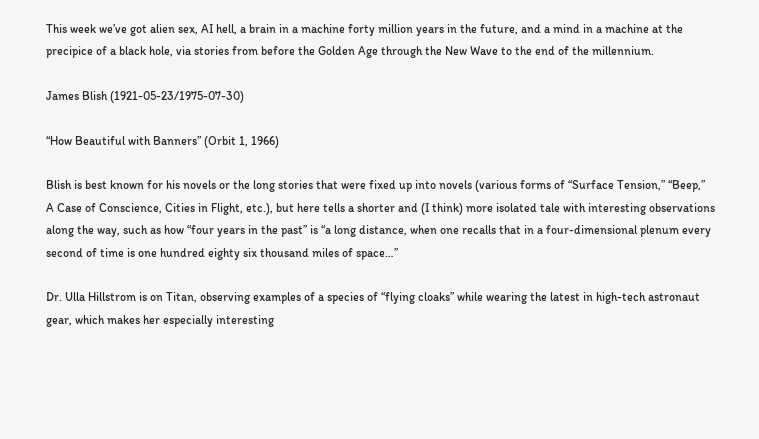This week we’ve got alien sex, AI hell, a brain in a machine forty million years in the future, and a mind in a machine at the precipice of a black hole, via stories from before the Golden Age through the New Wave to the end of the millennium.

James Blish (1921-05-23/1975-07-30)

“How Beautiful with Banners” (Orbit 1, 1966)

Blish is best known for his novels or the long stories that were fixed up into novels (various forms of “Surface Tension,” “Beep,” A Case of Conscience, Cities in Flight, etc.), but here tells a shorter and (I think) more isolated tale with interesting observations along the way, such as how “four years in the past” is “a long distance, when one recalls that in a four-dimensional plenum every second of time is one hundred eighty six thousand miles of space…”

Dr. Ulla Hillstrom is on Titan, observing examples of a species of “flying cloaks” while wearing the latest in high-tech astronaut gear, which makes her especially interesting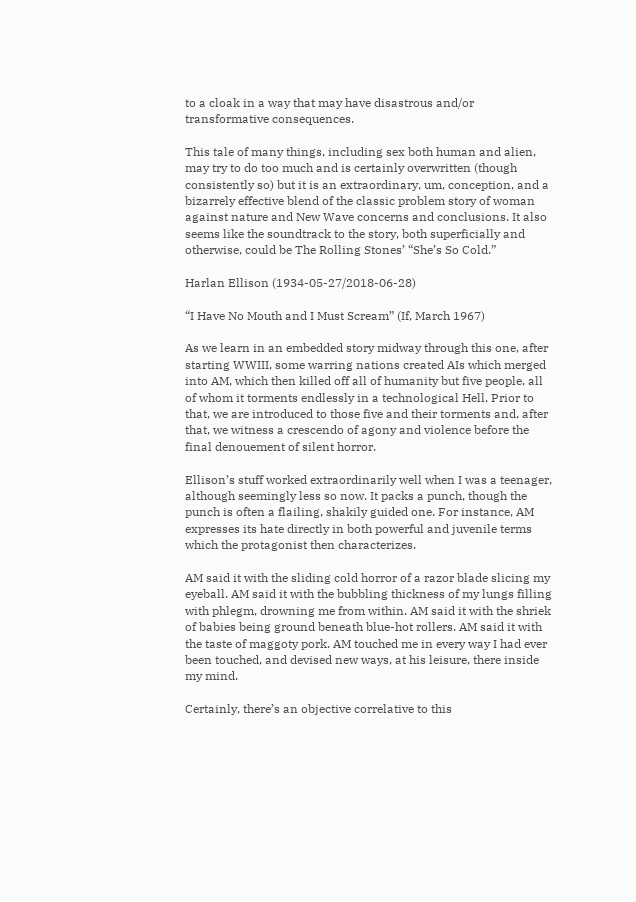to a cloak in a way that may have disastrous and/or transformative consequences.

This tale of many things, including sex both human and alien, may try to do too much and is certainly overwritten (though consistently so) but it is an extraordinary, um, conception, and a bizarrely effective blend of the classic problem story of woman against nature and New Wave concerns and conclusions. It also seems like the soundtrack to the story, both superficially and otherwise, could be The Rolling Stones’ “She’s So Cold.”

Harlan Ellison (1934-05-27/2018-06-28)

“I Have No Mouth and I Must Scream” (If, March 1967)

As we learn in an embedded story midway through this one, after starting WWIII, some warring nations created AIs which merged into AM, which then killed off all of humanity but five people, all of whom it torments endlessly in a technological Hell. Prior to that, we are introduced to those five and their torments and, after that, we witness a crescendo of agony and violence before the final denouement of silent horror.

Ellison’s stuff worked extraordinarily well when I was a teenager, although seemingly less so now. It packs a punch, though the punch is often a flailing, shakily guided one. For instance, AM expresses its hate directly in both powerful and juvenile terms which the protagonist then characterizes.

AM said it with the sliding cold horror of a razor blade slicing my eyeball. AM said it with the bubbling thickness of my lungs filling with phlegm, drowning me from within. AM said it with the shriek of babies being ground beneath blue-hot rollers. AM said it with the taste of maggoty pork. AM touched me in every way I had ever been touched, and devised new ways, at his leisure, there inside my mind.

Certainly, there’s an objective correlative to this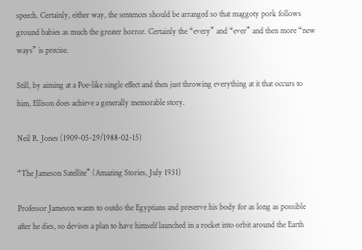speech. Certainly, either way, the sentences should be arranged so that maggoty pork follows ground babies as much the greater horror. Certainly the “every” and “ever” and then more “new ways” is precise.

Still, by aiming at a Poe-like single effect and then just throwing everything at it that occurs to him, Ellison does achieve a generally memorable story.

Neil R. Jones (1909-05-29/1988-02-15)

“The Jameson Satellite” (Amazing Stories, July 1931)

Professor Jameson wants to outdo the Egyptians and preserve his body for as long as possible after he dies, so devises a plan to have himself launched in a rocket into orbit around the Earth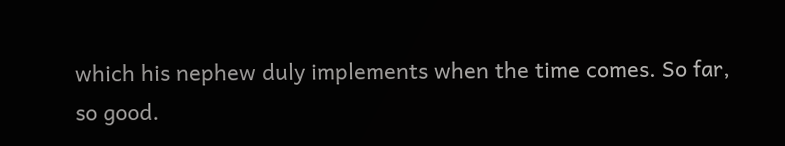which his nephew duly implements when the time comes. So far, so good.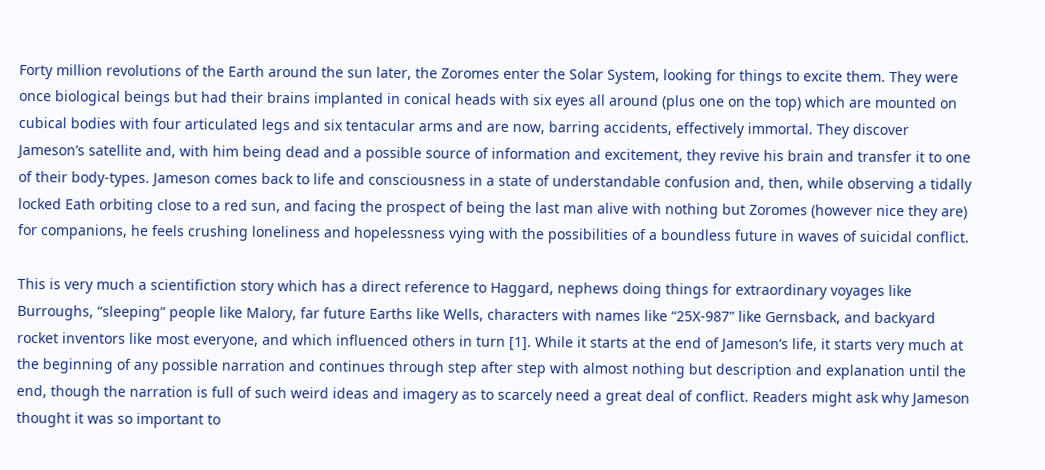Forty million revolutions of the Earth around the sun later, the Zoromes enter the Solar System, looking for things to excite them. They were once biological beings but had their brains implanted in conical heads with six eyes all around (plus one on the top) which are mounted on cubical bodies with four articulated legs and six tentacular arms and are now, barring accidents, effectively immortal. They discover Jameson’s satellite and, with him being dead and a possible source of information and excitement, they revive his brain and transfer it to one of their body-types. Jameson comes back to life and consciousness in a state of understandable confusion and, then, while observing a tidally locked Eath orbiting close to a red sun, and facing the prospect of being the last man alive with nothing but Zoromes (however nice they are) for companions, he feels crushing loneliness and hopelessness vying with the possibilities of a boundless future in waves of suicidal conflict.

This is very much a scientifiction story which has a direct reference to Haggard, nephews doing things for extraordinary voyages like Burroughs, “sleeping” people like Malory, far future Earths like Wells, characters with names like “25X-987” like Gernsback, and backyard rocket inventors like most everyone, and which influenced others in turn [1]. While it starts at the end of Jameson’s life, it starts very much at the beginning of any possible narration and continues through step after step with almost nothing but description and explanation until the end, though the narration is full of such weird ideas and imagery as to scarcely need a great deal of conflict. Readers might ask why Jameson thought it was so important to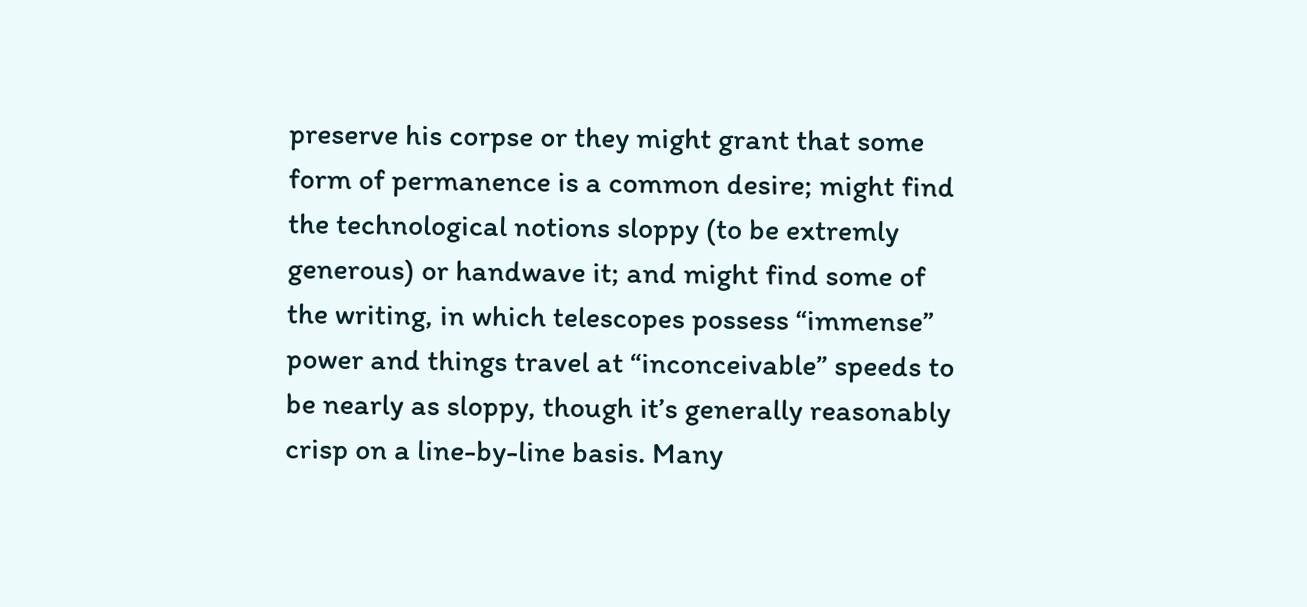preserve his corpse or they might grant that some form of permanence is a common desire; might find the technological notions sloppy (to be extremly generous) or handwave it; and might find some of the writing, in which telescopes possess “immense” power and things travel at “inconceivable” speeds to be nearly as sloppy, though it’s generally reasonably crisp on a line-by-line basis. Many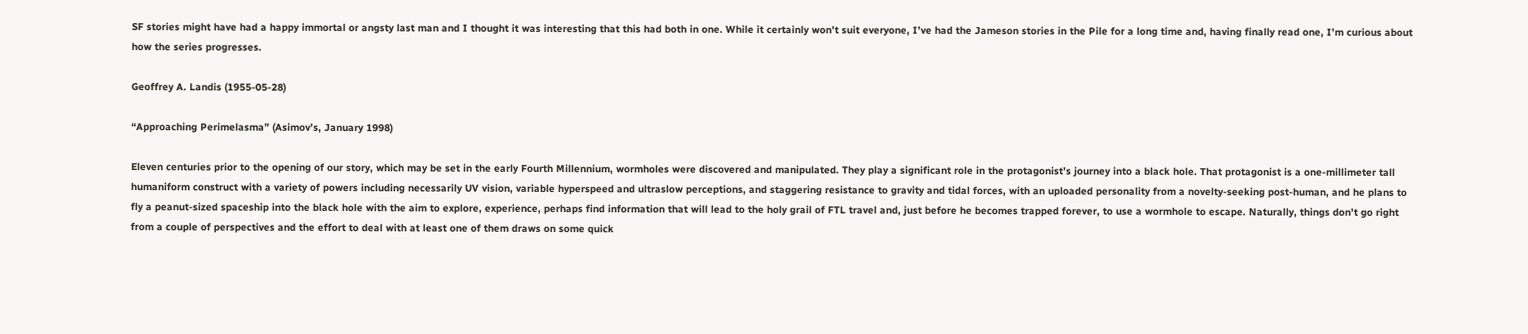SF stories might have had a happy immortal or angsty last man and I thought it was interesting that this had both in one. While it certainly won’t suit everyone, I’ve had the Jameson stories in the Pile for a long time and, having finally read one, I’m curious about how the series progresses.

Geoffrey A. Landis (1955-05-28)

“Approaching Perimelasma” (Asimov’s, January 1998)

Eleven centuries prior to the opening of our story, which may be set in the early Fourth Millennium, wormholes were discovered and manipulated. They play a significant role in the protagonist’s journey into a black hole. That protagonist is a one-millimeter tall humaniform construct with a variety of powers including necessarily UV vision, variable hyperspeed and ultraslow perceptions, and staggering resistance to gravity and tidal forces, with an uploaded personality from a novelty-seeking post-human, and he plans to fly a peanut-sized spaceship into the black hole with the aim to explore, experience, perhaps find information that will lead to the holy grail of FTL travel and, just before he becomes trapped forever, to use a wormhole to escape. Naturally, things don’t go right from a couple of perspectives and the effort to deal with at least one of them draws on some quick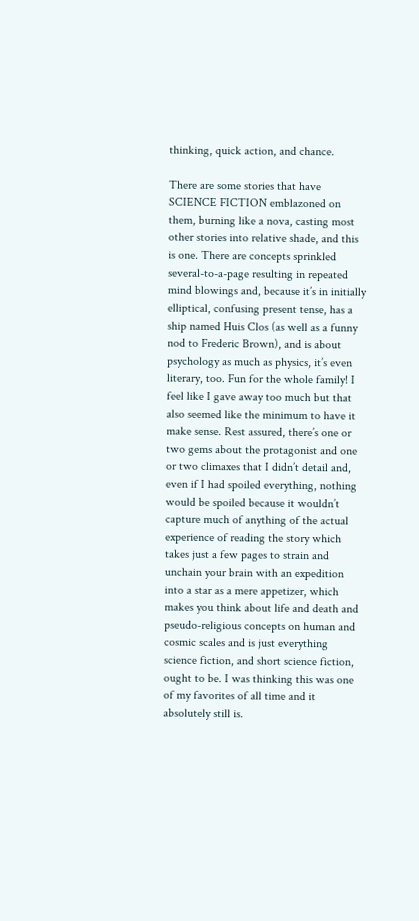thinking, quick action, and chance.

There are some stories that have SCIENCE FICTION emblazoned on them, burning like a nova, casting most other stories into relative shade, and this is one. There are concepts sprinkled several-to-a-page resulting in repeated mind blowings and, because it’s in initially elliptical, confusing present tense, has a ship named Huis Clos (as well as a funny nod to Frederic Brown), and is about psychology as much as physics, it’s even literary, too. Fun for the whole family! I feel like I gave away too much but that also seemed like the minimum to have it make sense. Rest assured, there’s one or two gems about the protagonist and one or two climaxes that I didn’t detail and, even if I had spoiled everything, nothing would be spoiled because it wouldn’t capture much of anything of the actual experience of reading the story which takes just a few pages to strain and unchain your brain with an expedition into a star as a mere appetizer, which makes you think about life and death and pseudo-religious concepts on human and cosmic scales and is just everything science fiction, and short science fiction, ought to be. I was thinking this was one of my favorites of all time and it absolutely still is.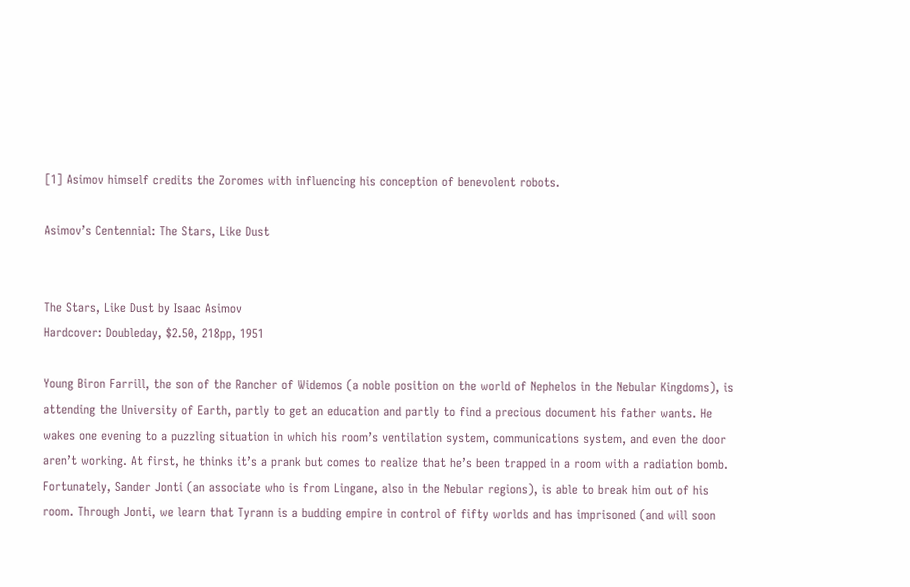[1] Asimov himself credits the Zoromes with influencing his conception of benevolent robots.

Asimov’s Centennial: The Stars, Like Dust


The Stars, Like Dust by Isaac Asimov
Hardcover: Doubleday, $2.50, 218pp, 1951

Young Biron Farrill, the son of the Rancher of Widemos (a noble position on the world of Nephelos in the Nebular Kingdoms), is attending the University of Earth, partly to get an education and partly to find a precious document his father wants. He wakes one evening to a puzzling situation in which his room’s ventilation system, communications system, and even the door aren’t working. At first, he thinks it’s a prank but comes to realize that he’s been trapped in a room with a radiation bomb. Fortunately, Sander Jonti (an associate who is from Lingane, also in the Nebular regions), is able to break him out of his room. Through Jonti, we learn that Tyrann is a budding empire in control of fifty worlds and has imprisoned (and will soon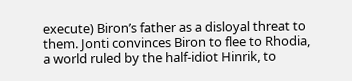execute) Biron’s father as a disloyal threat to them. Jonti convinces Biron to flee to Rhodia, a world ruled by the half-idiot Hinrik, to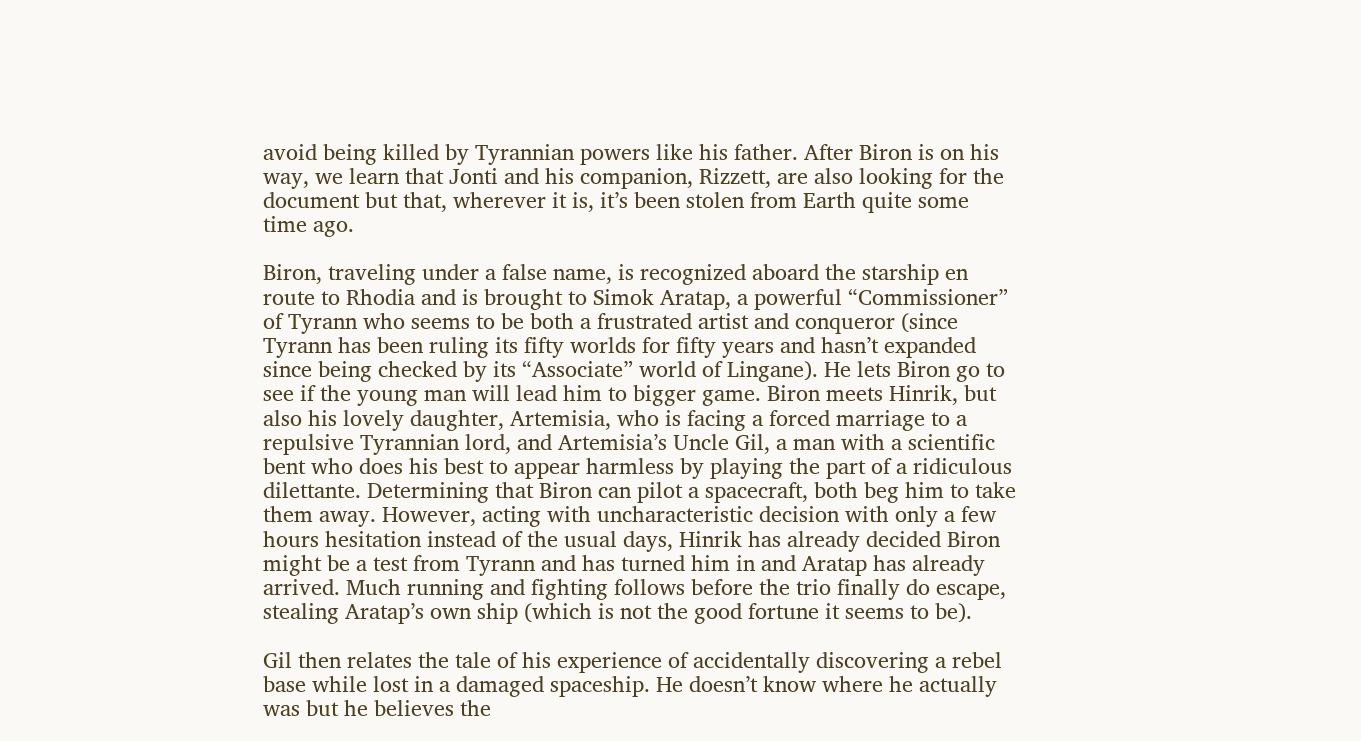avoid being killed by Tyrannian powers like his father. After Biron is on his way, we learn that Jonti and his companion, Rizzett, are also looking for the document but that, wherever it is, it’s been stolen from Earth quite some time ago.

Biron, traveling under a false name, is recognized aboard the starship en route to Rhodia and is brought to Simok Aratap, a powerful “Commissioner” of Tyrann who seems to be both a frustrated artist and conqueror (since Tyrann has been ruling its fifty worlds for fifty years and hasn’t expanded since being checked by its “Associate” world of Lingane). He lets Biron go to see if the young man will lead him to bigger game. Biron meets Hinrik, but also his lovely daughter, Artemisia, who is facing a forced marriage to a repulsive Tyrannian lord, and Artemisia’s Uncle Gil, a man with a scientific bent who does his best to appear harmless by playing the part of a ridiculous dilettante. Determining that Biron can pilot a spacecraft, both beg him to take them away. However, acting with uncharacteristic decision with only a few hours hesitation instead of the usual days, Hinrik has already decided Biron might be a test from Tyrann and has turned him in and Aratap has already arrived. Much running and fighting follows before the trio finally do escape, stealing Aratap’s own ship (which is not the good fortune it seems to be).

Gil then relates the tale of his experience of accidentally discovering a rebel base while lost in a damaged spaceship. He doesn’t know where he actually was but he believes the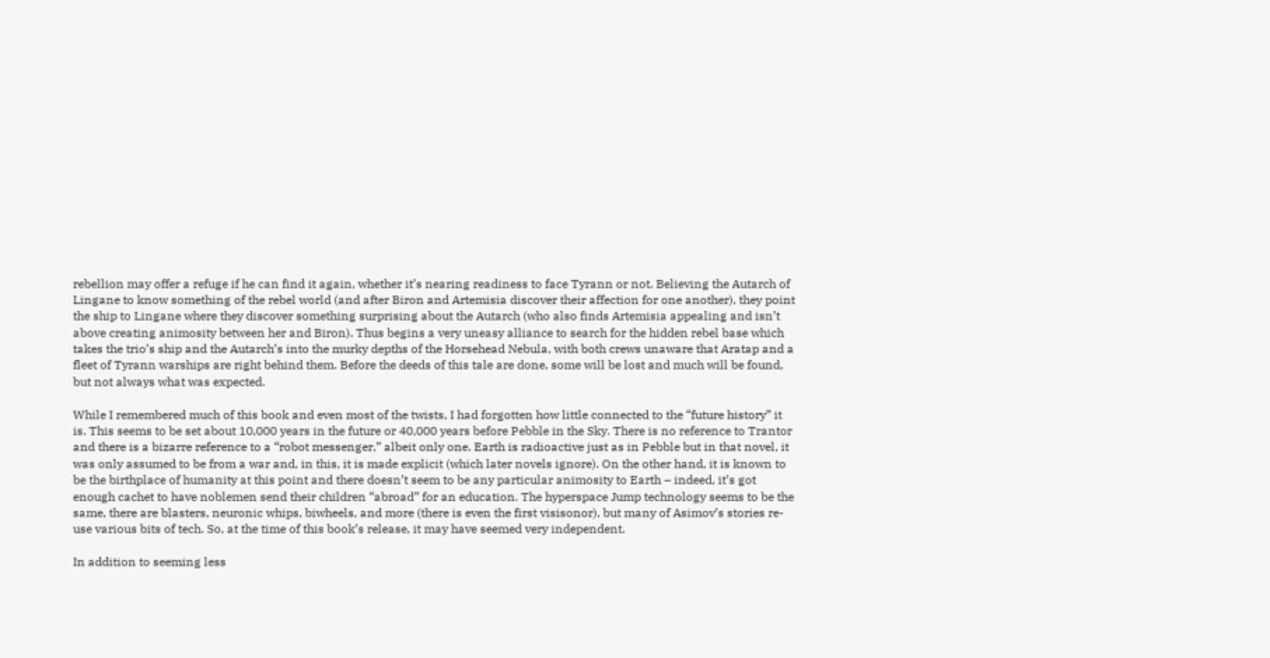rebellion may offer a refuge if he can find it again, whether it’s nearing readiness to face Tyrann or not. Believing the Autarch of Lingane to know something of the rebel world (and after Biron and Artemisia discover their affection for one another), they point the ship to Lingane where they discover something surprising about the Autarch (who also finds Artemisia appealing and isn’t above creating animosity between her and Biron). Thus begins a very uneasy alliance to search for the hidden rebel base which takes the trio’s ship and the Autarch’s into the murky depths of the Horsehead Nebula, with both crews unaware that Aratap and a fleet of Tyrann warships are right behind them. Before the deeds of this tale are done, some will be lost and much will be found, but not always what was expected.

While I remembered much of this book and even most of the twists, I had forgotten how little connected to the “future history” it is. This seems to be set about 10,000 years in the future or 40,000 years before Pebble in the Sky. There is no reference to Trantor and there is a bizarre reference to a “robot messenger,” albeit only one. Earth is radioactive just as in Pebble but in that novel, it was only assumed to be from a war and, in this, it is made explicit (which later novels ignore). On the other hand, it is known to be the birthplace of humanity at this point and there doesn’t seem to be any particular animosity to Earth – indeed, it’s got enough cachet to have noblemen send their children “abroad” for an education. The hyperspace Jump technology seems to be the same, there are blasters, neuronic whips, biwheels, and more (there is even the first visisonor), but many of Asimov’s stories re-use various bits of tech. So, at the time of this book’s release, it may have seemed very independent.

In addition to seeming less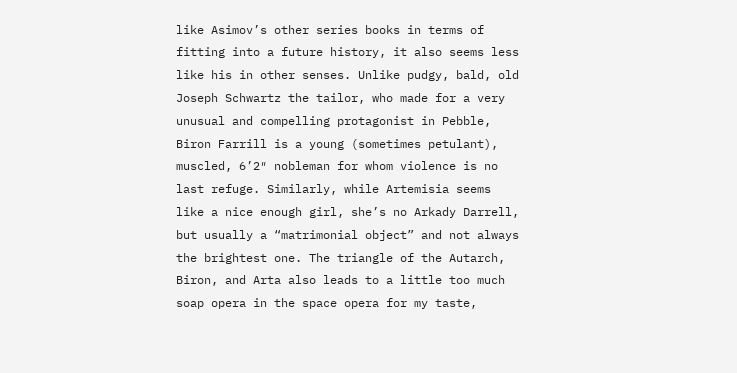like Asimov’s other series books in terms of fitting into a future history, it also seems less like his in other senses. Unlike pudgy, bald, old Joseph Schwartz the tailor, who made for a very unusual and compelling protagonist in Pebble, Biron Farrill is a young (sometimes petulant), muscled, 6’2″ nobleman for whom violence is no last refuge. Similarly, while Artemisia seems like a nice enough girl, she’s no Arkady Darrell, but usually a “matrimonial object” and not always the brightest one. The triangle of the Autarch, Biron, and Arta also leads to a little too much soap opera in the space opera for my taste,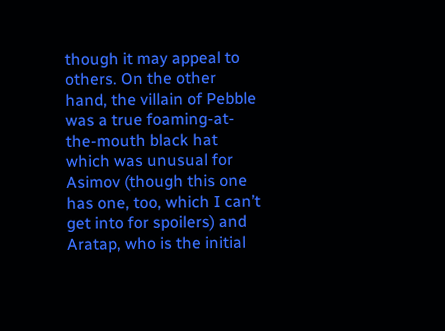though it may appeal to others. On the other hand, the villain of Pebble was a true foaming-at-the-mouth black hat which was unusual for Asimov (though this one has one, too, which I can’t get into for spoilers) and Aratap, who is the initial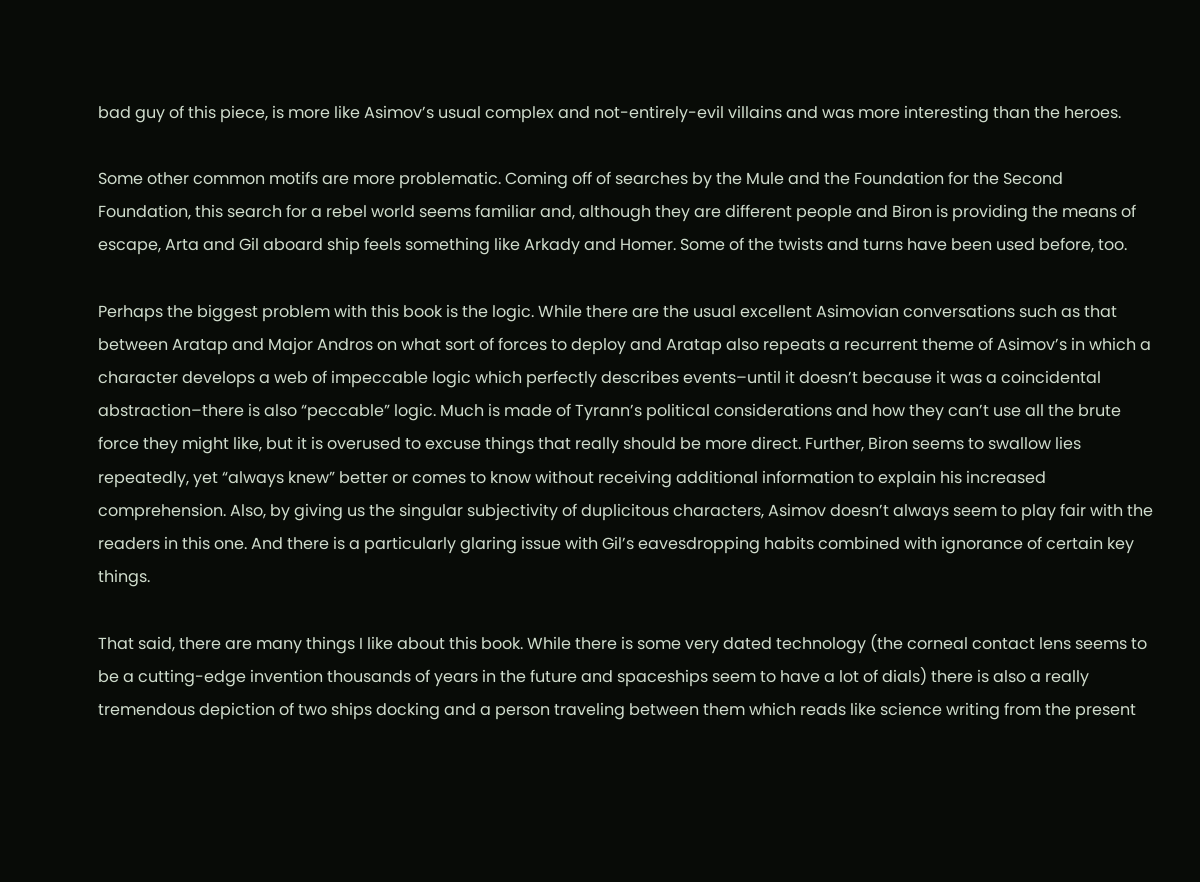bad guy of this piece, is more like Asimov’s usual complex and not-entirely-evil villains and was more interesting than the heroes.

Some other common motifs are more problematic. Coming off of searches by the Mule and the Foundation for the Second Foundation, this search for a rebel world seems familiar and, although they are different people and Biron is providing the means of escape, Arta and Gil aboard ship feels something like Arkady and Homer. Some of the twists and turns have been used before, too.

Perhaps the biggest problem with this book is the logic. While there are the usual excellent Asimovian conversations such as that between Aratap and Major Andros on what sort of forces to deploy and Aratap also repeats a recurrent theme of Asimov’s in which a character develops a web of impeccable logic which perfectly describes events–until it doesn’t because it was a coincidental abstraction–there is also “peccable” logic. Much is made of Tyrann’s political considerations and how they can’t use all the brute force they might like, but it is overused to excuse things that really should be more direct. Further, Biron seems to swallow lies repeatedly, yet “always knew” better or comes to know without receiving additional information to explain his increased comprehension. Also, by giving us the singular subjectivity of duplicitous characters, Asimov doesn’t always seem to play fair with the readers in this one. And there is a particularly glaring issue with Gil’s eavesdropping habits combined with ignorance of certain key things.

That said, there are many things I like about this book. While there is some very dated technology (the corneal contact lens seems to be a cutting-edge invention thousands of years in the future and spaceships seem to have a lot of dials) there is also a really tremendous depiction of two ships docking and a person traveling between them which reads like science writing from the present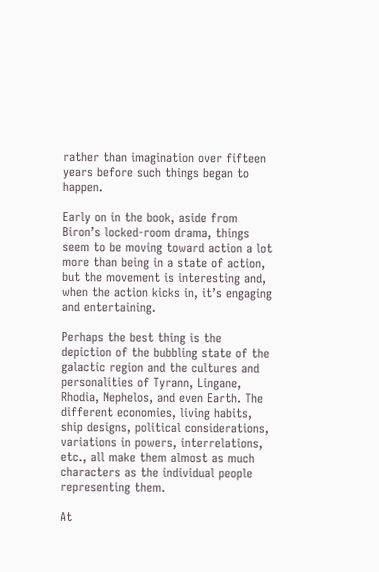rather than imagination over fifteen years before such things began to happen.

Early on in the book, aside from Biron’s locked-room drama, things seem to be moving toward action a lot more than being in a state of action, but the movement is interesting and, when the action kicks in, it’s engaging and entertaining.

Perhaps the best thing is the depiction of the bubbling state of the galactic region and the cultures and personalities of Tyrann, Lingane, Rhodia, Nephelos, and even Earth. The different economies, living habits, ship designs, political considerations, variations in powers, interrelations, etc., all make them almost as much characters as the individual people representing them.

At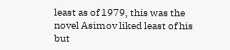least as of 1979, this was the novel Asimov liked least of his but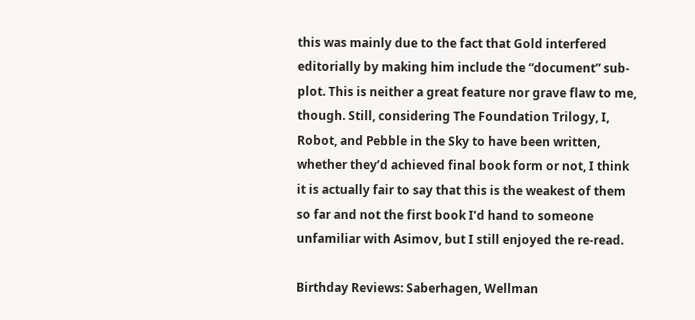this was mainly due to the fact that Gold interfered editorially by making him include the “document” sub-plot. This is neither a great feature nor grave flaw to me, though. Still, considering The Foundation Trilogy, I, Robot, and Pebble in the Sky to have been written, whether they’d achieved final book form or not, I think it is actually fair to say that this is the weakest of them so far and not the first book I’d hand to someone unfamiliar with Asimov, but I still enjoyed the re-read.

Birthday Reviews: Saberhagen, Wellman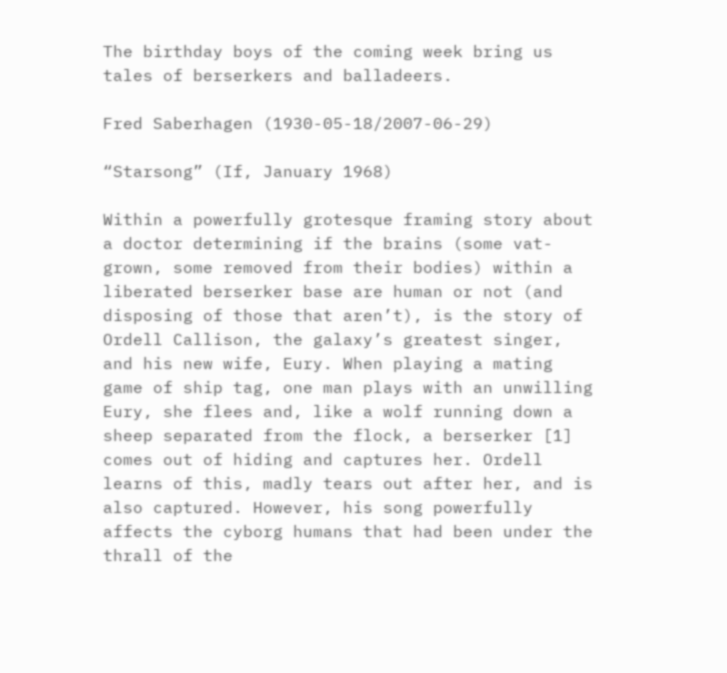The birthday boys of the coming week bring us tales of berserkers and balladeers.

Fred Saberhagen (1930-05-18/2007-06-29)

“Starsong” (If, January 1968)

Within a powerfully grotesque framing story about a doctor determining if the brains (some vat-grown, some removed from their bodies) within a liberated berserker base are human or not (and disposing of those that aren’t), is the story of Ordell Callison, the galaxy’s greatest singer, and his new wife, Eury. When playing a mating game of ship tag, one man plays with an unwilling Eury, she flees and, like a wolf running down a sheep separated from the flock, a berserker [1] comes out of hiding and captures her. Ordell learns of this, madly tears out after her, and is also captured. However, his song powerfully affects the cyborg humans that had been under the thrall of the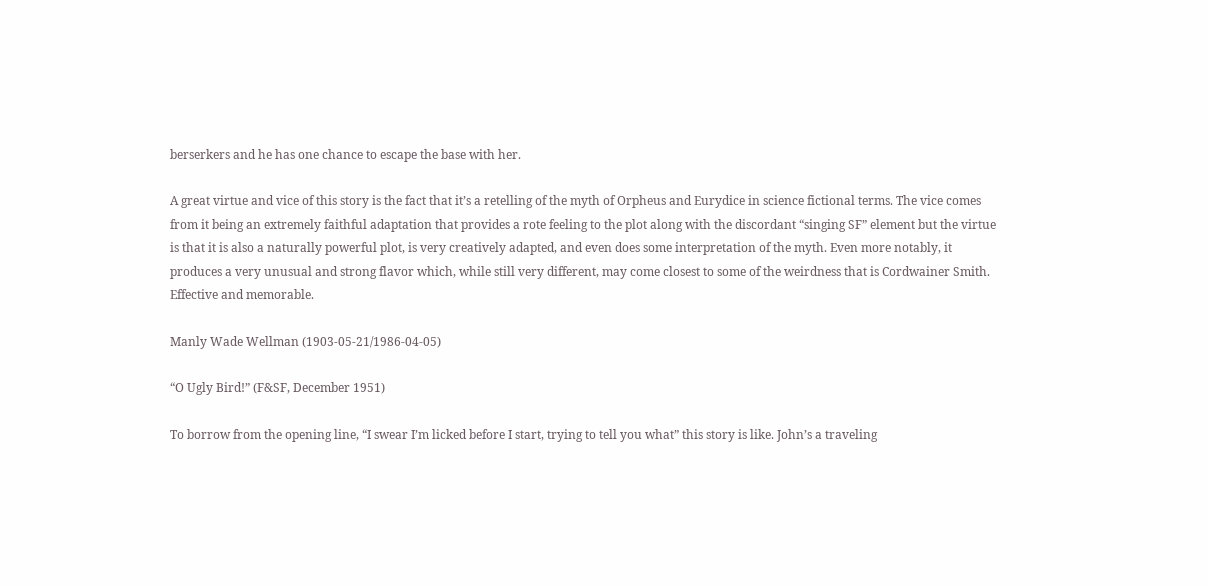berserkers and he has one chance to escape the base with her.

A great virtue and vice of this story is the fact that it’s a retelling of the myth of Orpheus and Eurydice in science fictional terms. The vice comes from it being an extremely faithful adaptation that provides a rote feeling to the plot along with the discordant “singing SF” element but the virtue is that it is also a naturally powerful plot, is very creatively adapted, and even does some interpretation of the myth. Even more notably, it produces a very unusual and strong flavor which, while still very different, may come closest to some of the weirdness that is Cordwainer Smith. Effective and memorable.

Manly Wade Wellman (1903-05-21/1986-04-05)

“O Ugly Bird!” (F&SF, December 1951)

To borrow from the opening line, “I swear I’m licked before I start, trying to tell you what” this story is like. John’s a traveling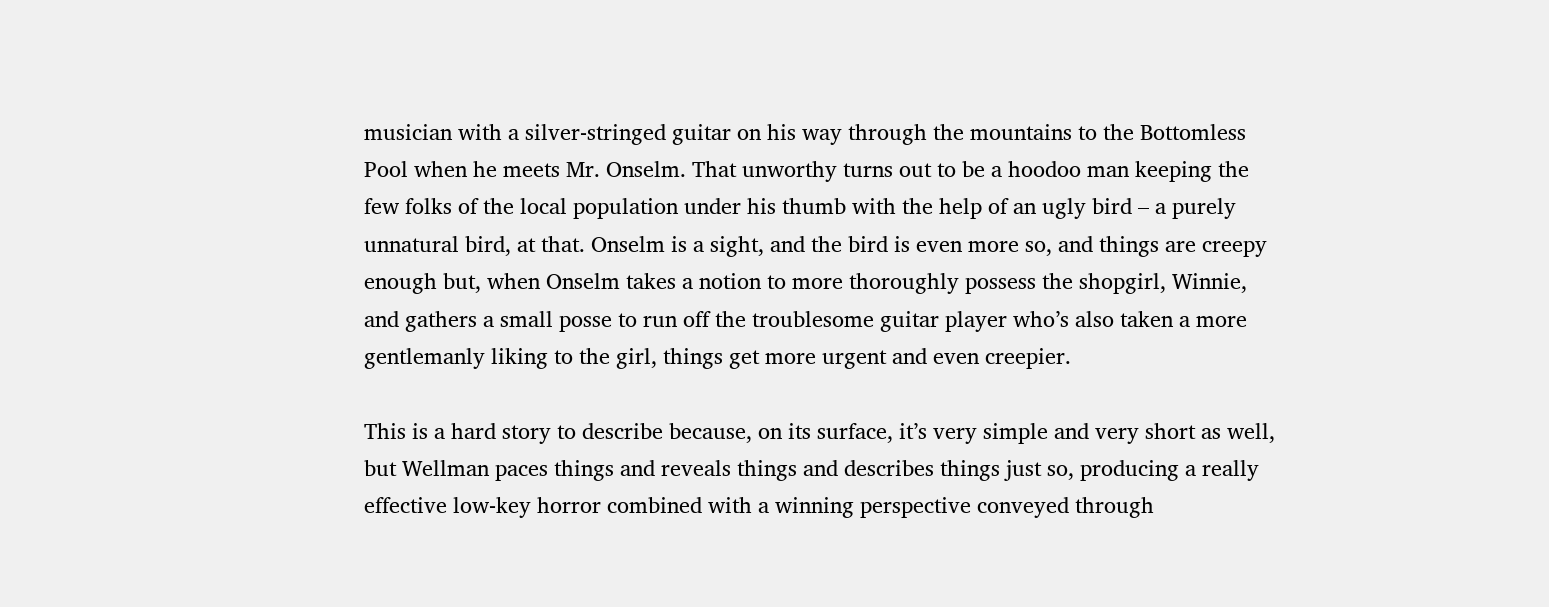musician with a silver-stringed guitar on his way through the mountains to the Bottomless Pool when he meets Mr. Onselm. That unworthy turns out to be a hoodoo man keeping the few folks of the local population under his thumb with the help of an ugly bird – a purely unnatural bird, at that. Onselm is a sight, and the bird is even more so, and things are creepy enough but, when Onselm takes a notion to more thoroughly possess the shopgirl, Winnie, and gathers a small posse to run off the troublesome guitar player who’s also taken a more gentlemanly liking to the girl, things get more urgent and even creepier.

This is a hard story to describe because, on its surface, it’s very simple and very short as well, but Wellman paces things and reveals things and describes things just so, producing a really effective low-key horror combined with a winning perspective conveyed through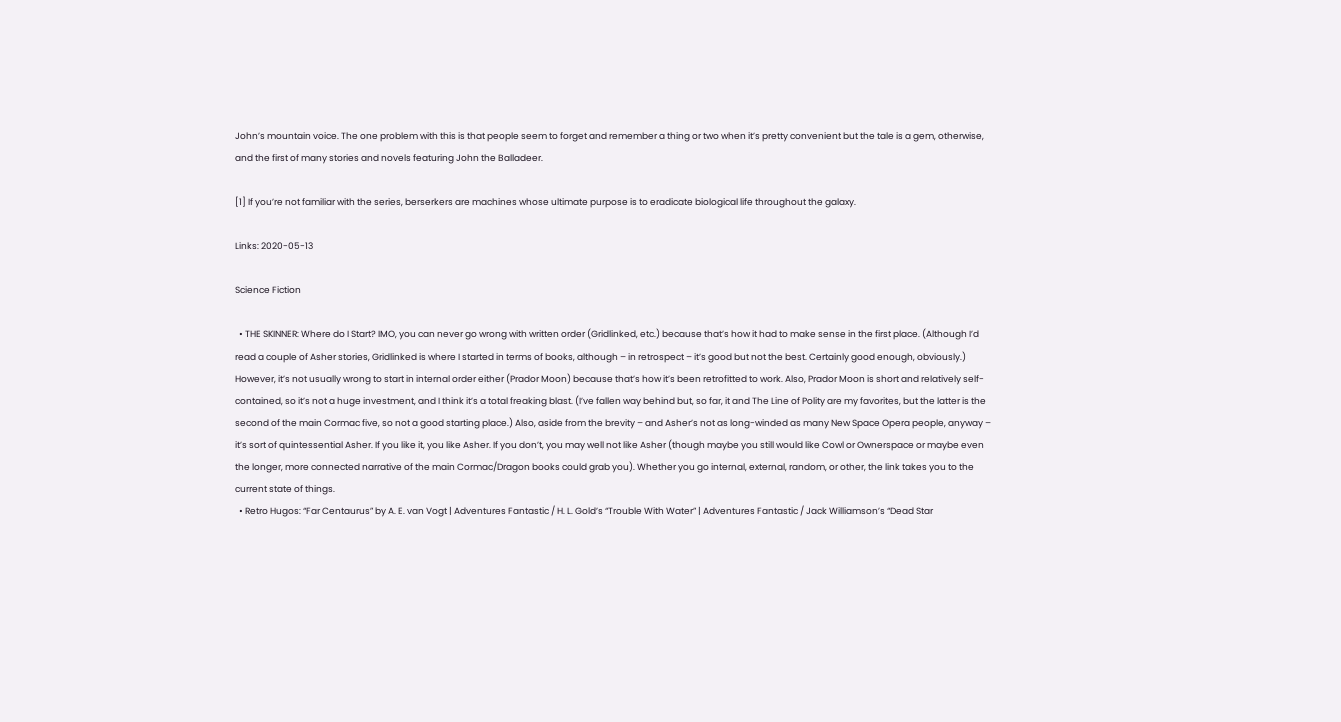John’s mountain voice. The one problem with this is that people seem to forget and remember a thing or two when it’s pretty convenient but the tale is a gem, otherwise, and the first of many stories and novels featuring John the Balladeer.

[1] If you’re not familiar with the series, berserkers are machines whose ultimate purpose is to eradicate biological life throughout the galaxy.

Links: 2020-05-13

Science Fiction

  • THE SKINNER: Where do I Start? IMO, you can never go wrong with written order (Gridlinked, etc.) because that’s how it had to make sense in the first place. (Although I’d read a couple of Asher stories, Gridlinked is where I started in terms of books, although – in retrospect – it’s good but not the best. Certainly good enough, obviously.) However, it’s not usually wrong to start in internal order either (Prador Moon) because that’s how it’s been retrofitted to work. Also, Prador Moon is short and relatively self-contained, so it’s not a huge investment, and I think it’s a total freaking blast. (I’ve fallen way behind but, so far, it and The Line of Polity are my favorites, but the latter is the second of the main Cormac five, so not a good starting place.) Also, aside from the brevity – and Asher’s not as long-winded as many New Space Opera people, anyway – it’s sort of quintessential Asher. If you like it, you like Asher. If you don’t, you may well not like Asher (though maybe you still would like Cowl or Ownerspace or maybe even the longer, more connected narrative of the main Cormac/Dragon books could grab you). Whether you go internal, external, random, or other, the link takes you to the current state of things.
  • Retro Hugos: “Far Centaurus” by A. E. van Vogt | Adventures Fantastic / H. L. Gold’s “Trouble With Water” | Adventures Fantastic / Jack Williamson’s “Dead Star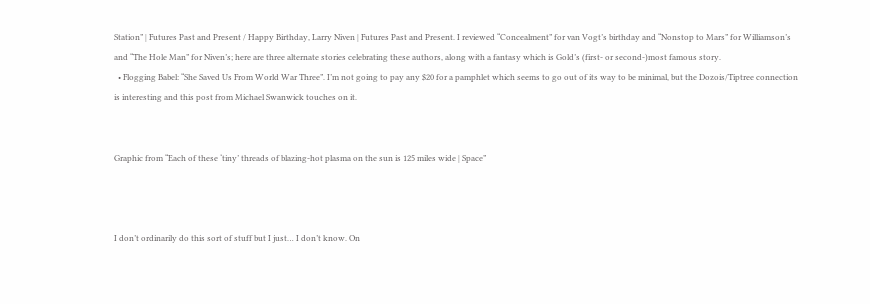Station” | Futures Past and Present / Happy Birthday, Larry Niven | Futures Past and Present. I reviewed “Concealment” for van Vogt’s birthday and “Nonstop to Mars” for Williamson’s and “The Hole Man” for Niven’s; here are three alternate stories celebrating these authors, along with a fantasy which is Gold’s (first- or second-)most famous story.
  • Flogging Babel: “She Saved Us From World War Three”. I’m not going to pay any $20 for a pamphlet which seems to go out of its way to be minimal, but the Dozois/Tiptree connection is interesting and this post from Michael Swanwick touches on it.


Graphic from “Each of these ‘tiny’ threads of blazing-hot plasma on the sun is 125 miles wide | Space”



I don’t ordinarily do this sort of stuff but I just… I don’t know. On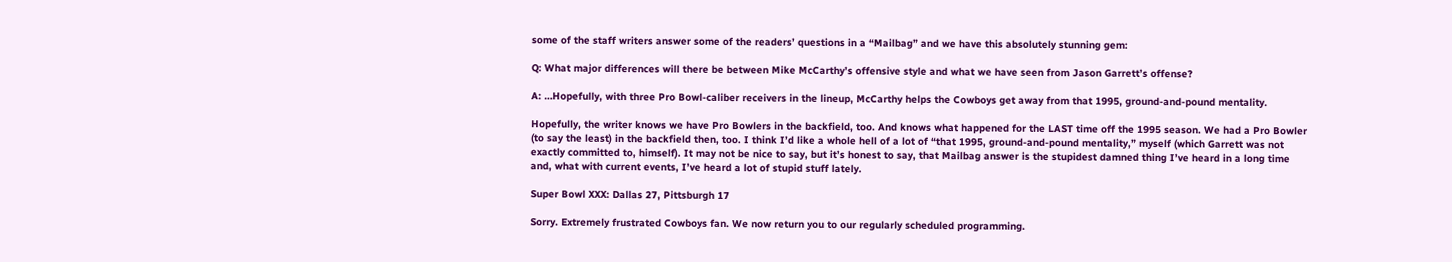some of the staff writers answer some of the readers’ questions in a “Mailbag” and we have this absolutely stunning gem:

Q: What major differences will there be between Mike McCarthy’s offensive style and what we have seen from Jason Garrett’s offense?

A: …Hopefully, with three Pro Bowl-caliber receivers in the lineup, McCarthy helps the Cowboys get away from that 1995, ground-and-pound mentality.

Hopefully, the writer knows we have Pro Bowlers in the backfield, too. And knows what happened for the LAST time off the 1995 season. We had a Pro Bowler (to say the least) in the backfield then, too. I think I’d like a whole hell of a lot of “that 1995, ground-and-pound mentality,” myself (which Garrett was not exactly committed to, himself). It may not be nice to say, but it’s honest to say, that Mailbag answer is the stupidest damned thing I’ve heard in a long time and, what with current events, I’ve heard a lot of stupid stuff lately.

Super Bowl XXX: Dallas 27, Pittsburgh 17

Sorry. Extremely frustrated Cowboys fan. We now return you to our regularly scheduled programming.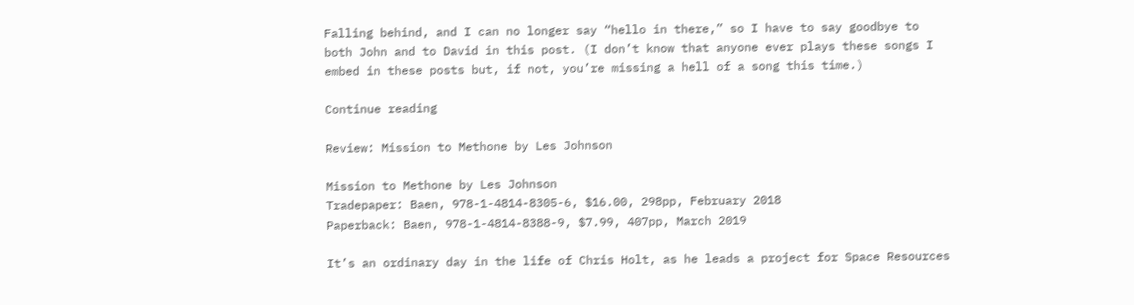Falling behind, and I can no longer say “hello in there,” so I have to say goodbye to both John and to David in this post. (I don’t know that anyone ever plays these songs I embed in these posts but, if not, you’re missing a hell of a song this time.)

Continue reading

Review: Mission to Methone by Les Johnson

Mission to Methone by Les Johnson
Tradepaper: Baen, 978-1-4814-8305-6, $16.00, 298pp, February 2018
Paperback: Baen, 978-1-4814-8388-9, $7.99, 407pp, March 2019

It’s an ordinary day in the life of Chris Holt, as he leads a project for Space Resources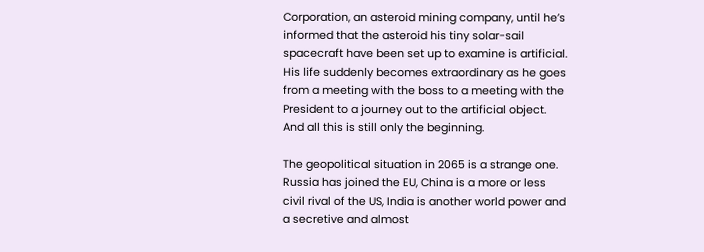Corporation, an asteroid mining company, until he’s informed that the asteroid his tiny solar-sail spacecraft have been set up to examine is artificial. His life suddenly becomes extraordinary as he goes from a meeting with the boss to a meeting with the President to a journey out to the artificial object. And all this is still only the beginning.

The geopolitical situation in 2065 is a strange one. Russia has joined the EU, China is a more or less civil rival of the US, India is another world power and a secretive and almost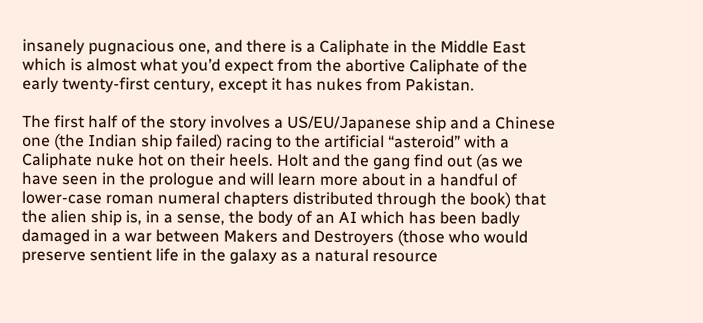insanely pugnacious one, and there is a Caliphate in the Middle East which is almost what you’d expect from the abortive Caliphate of the early twenty-first century, except it has nukes from Pakistan.

The first half of the story involves a US/EU/Japanese ship and a Chinese one (the Indian ship failed) racing to the artificial “asteroid” with a Caliphate nuke hot on their heels. Holt and the gang find out (as we have seen in the prologue and will learn more about in a handful of lower-case roman numeral chapters distributed through the book) that the alien ship is, in a sense, the body of an AI which has been badly damaged in a war between Makers and Destroyers (those who would preserve sentient life in the galaxy as a natural resource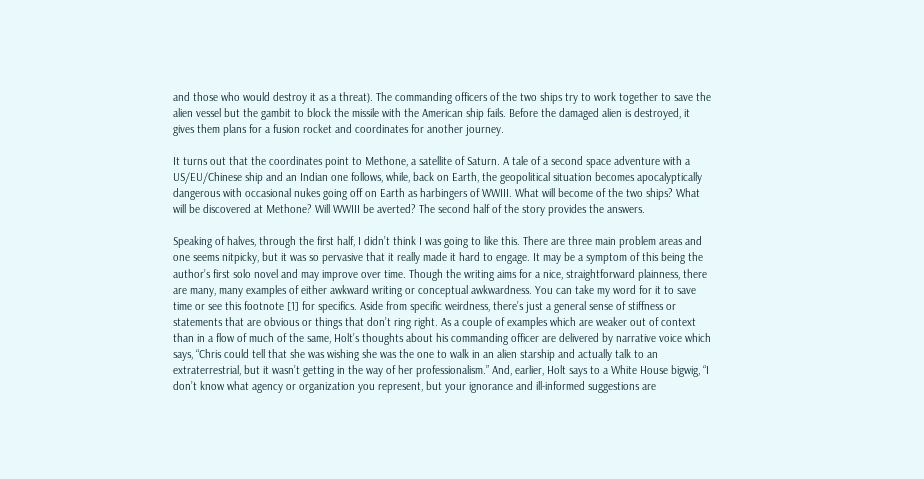and those who would destroy it as a threat). The commanding officers of the two ships try to work together to save the alien vessel but the gambit to block the missile with the American ship fails. Before the damaged alien is destroyed, it gives them plans for a fusion rocket and coordinates for another journey.

It turns out that the coordinates point to Methone, a satellite of Saturn. A tale of a second space adventure with a US/EU/Chinese ship and an Indian one follows, while, back on Earth, the geopolitical situation becomes apocalyptically dangerous with occasional nukes going off on Earth as harbingers of WWIII. What will become of the two ships? What will be discovered at Methone? Will WWIII be averted? The second half of the story provides the answers.

Speaking of halves, through the first half, I didn’t think I was going to like this. There are three main problem areas and one seems nitpicky, but it was so pervasive that it really made it hard to engage. It may be a symptom of this being the author’s first solo novel and may improve over time. Though the writing aims for a nice, straightforward plainness, there are many, many examples of either awkward writing or conceptual awkwardness. You can take my word for it to save time or see this footnote [1] for specifics. Aside from specific weirdness, there’s just a general sense of stiffness or statements that are obvious or things that don’t ring right. As a couple of examples which are weaker out of context than in a flow of much of the same, Holt’s thoughts about his commanding officer are delivered by narrative voice which says, “Chris could tell that she was wishing she was the one to walk in an alien starship and actually talk to an extraterrestrial, but it wasn’t getting in the way of her professionalism.” And, earlier, Holt says to a White House bigwig, “I don’t know what agency or organization you represent, but your ignorance and ill-informed suggestions are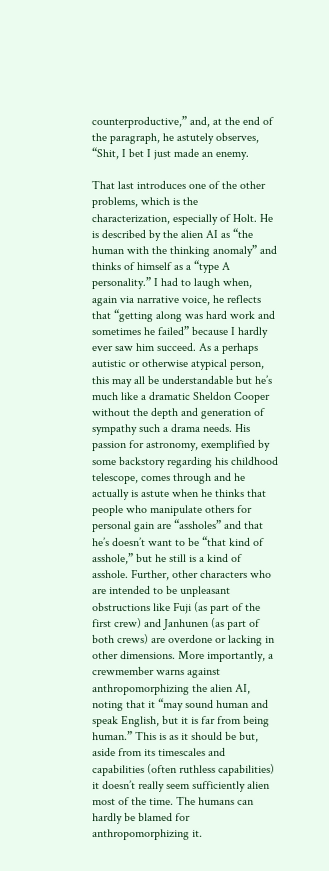counterproductive,” and, at the end of the paragraph, he astutely observes, “Shit, I bet I just made an enemy.

That last introduces one of the other problems, which is the characterization, especially of Holt. He is described by the alien AI as “the human with the thinking anomaly” and thinks of himself as a “type A personality.” I had to laugh when, again via narrative voice, he reflects that “getting along was hard work and sometimes he failed” because I hardly ever saw him succeed. As a perhaps autistic or otherwise atypical person, this may all be understandable but he’s much like a dramatic Sheldon Cooper without the depth and generation of sympathy such a drama needs. His passion for astronomy, exemplified by some backstory regarding his childhood telescope, comes through and he actually is astute when he thinks that people who manipulate others for personal gain are “assholes” and that he’s doesn’t want to be “that kind of asshole,” but he still is a kind of asshole. Further, other characters who are intended to be unpleasant obstructions like Fuji (as part of the first crew) and Janhunen (as part of both crews) are overdone or lacking in other dimensions. More importantly, a crewmember warns against anthropomorphizing the alien AI, noting that it “may sound human and speak English, but it is far from being human.” This is as it should be but, aside from its timescales and capabilities (often ruthless capabilities) it doesn’t really seem sufficiently alien most of the time. The humans can hardly be blamed for anthropomorphizing it.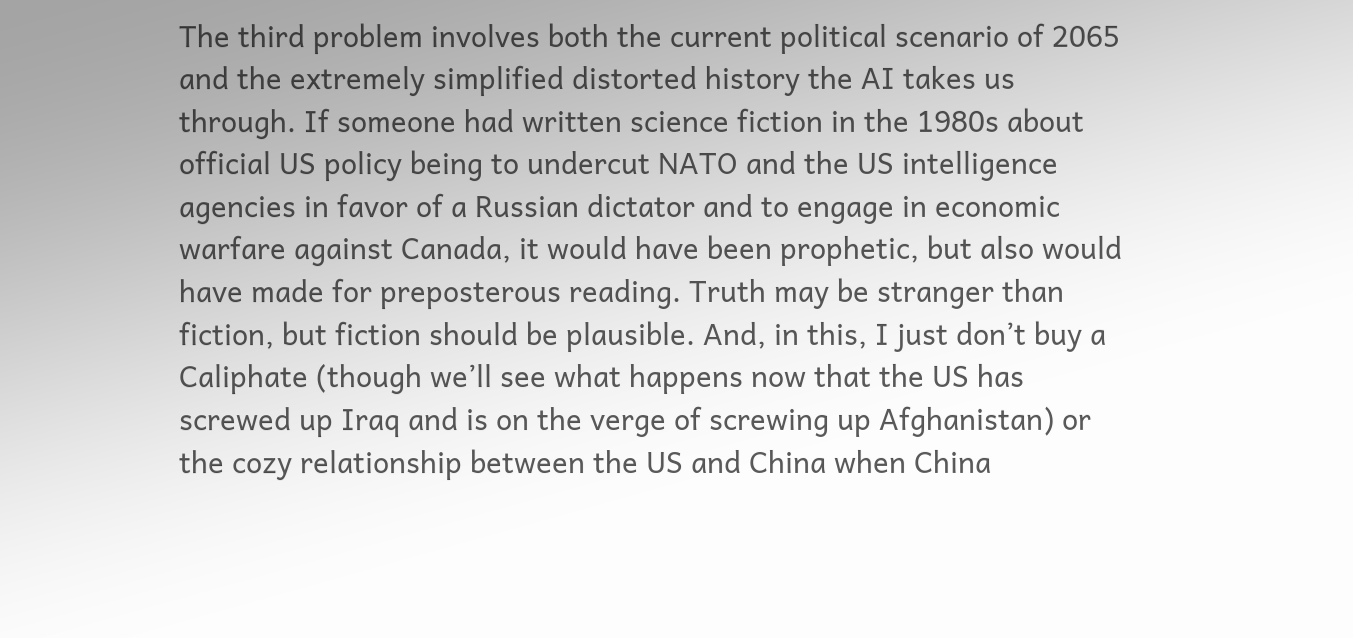The third problem involves both the current political scenario of 2065 and the extremely simplified distorted history the AI takes us through. If someone had written science fiction in the 1980s about official US policy being to undercut NATO and the US intelligence agencies in favor of a Russian dictator and to engage in economic warfare against Canada, it would have been prophetic, but also would have made for preposterous reading. Truth may be stranger than fiction, but fiction should be plausible. And, in this, I just don’t buy a Caliphate (though we’ll see what happens now that the US has screwed up Iraq and is on the verge of screwing up Afghanistan) or the cozy relationship between the US and China when China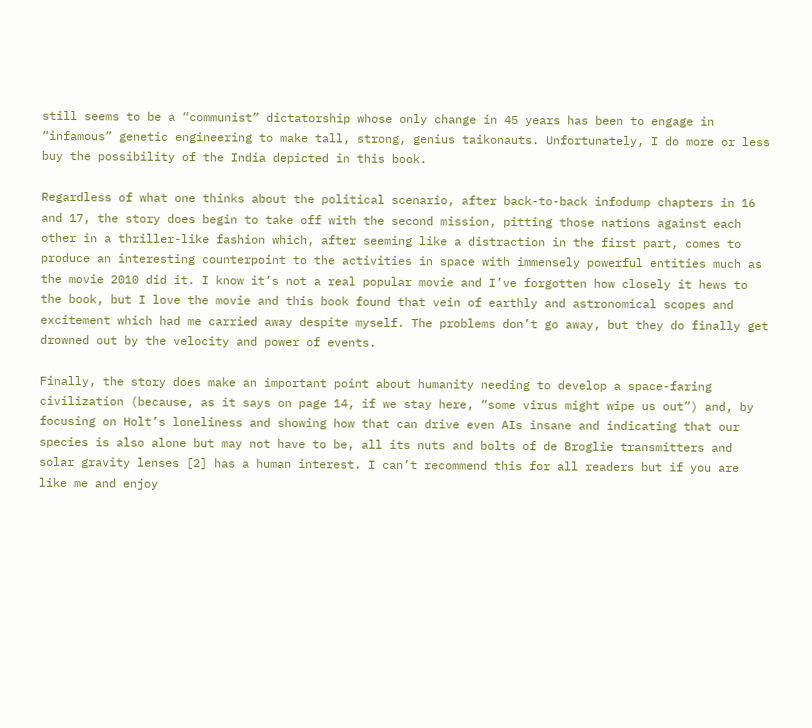still seems to be a “communist” dictatorship whose only change in 45 years has been to engage in “infamous” genetic engineering to make tall, strong, genius taikonauts. Unfortunately, I do more or less buy the possibility of the India depicted in this book.

Regardless of what one thinks about the political scenario, after back-to-back infodump chapters in 16 and 17, the story does begin to take off with the second mission, pitting those nations against each other in a thriller-like fashion which, after seeming like a distraction in the first part, comes to produce an interesting counterpoint to the activities in space with immensely powerful entities much as the movie 2010 did it. I know it’s not a real popular movie and I’ve forgotten how closely it hews to the book, but I love the movie and this book found that vein of earthly and astronomical scopes and excitement which had me carried away despite myself. The problems don’t go away, but they do finally get drowned out by the velocity and power of events.

Finally, the story does make an important point about humanity needing to develop a space-faring civilization (because, as it says on page 14, if we stay here, “some virus might wipe us out”) and, by focusing on Holt’s loneliness and showing how that can drive even AIs insane and indicating that our species is also alone but may not have to be, all its nuts and bolts of de Broglie transmitters and solar gravity lenses [2] has a human interest. I can’t recommend this for all readers but if you are like me and enjoy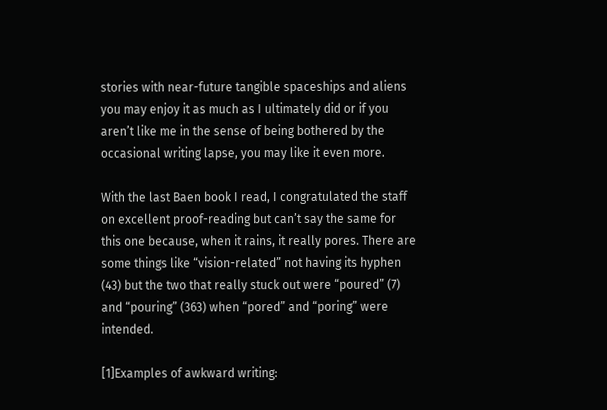stories with near-future tangible spaceships and aliens you may enjoy it as much as I ultimately did or if you aren’t like me in the sense of being bothered by the occasional writing lapse, you may like it even more.

With the last Baen book I read, I congratulated the staff on excellent proof-reading but can’t say the same for this one because, when it rains, it really pores. There are some things like “vision-related” not having its hyphen (43) but the two that really stuck out were “poured” (7) and “pouring” (363) when “pored” and “poring” were intended.

[1]Examples of awkward writing: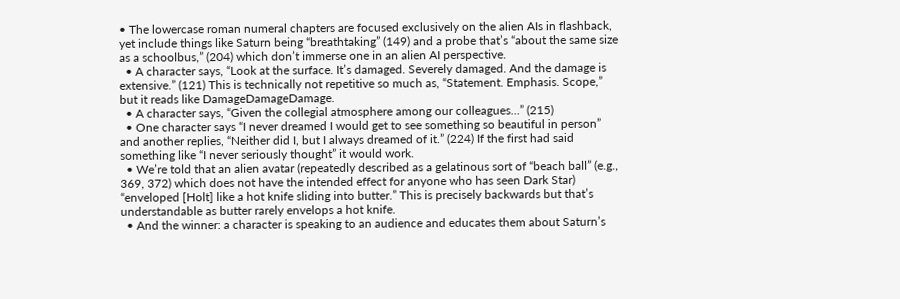• The lowercase roman numeral chapters are focused exclusively on the alien AIs in flashback, yet include things like Saturn being “breathtaking” (149) and a probe that’s “about the same size as a schoolbus,” (204) which don’t immerse one in an alien AI perspective.
  • A character says, “Look at the surface. It’s damaged. Severely damaged. And the damage is extensive.” (121) This is technically not repetitive so much as, “Statement. Emphasis. Scope,” but it reads like DamageDamageDamage.
  • A character says, “Given the collegial atmosphere among our colleagues…” (215)
  • One character says “I never dreamed I would get to see something so beautiful in person” and another replies, “Neither did I, but I always dreamed of it.” (224) If the first had said something like “I never seriously thought” it would work.
  • We’re told that an alien avatar (repeatedly described as a gelatinous sort of “beach ball” (e.g., 369, 372) which does not have the intended effect for anyone who has seen Dark Star) “enveloped [Holt] like a hot knife sliding into butter.” This is precisely backwards but that’s understandable as butter rarely envelops a hot knife.
  • And the winner: a character is speaking to an audience and educates them about Saturn’s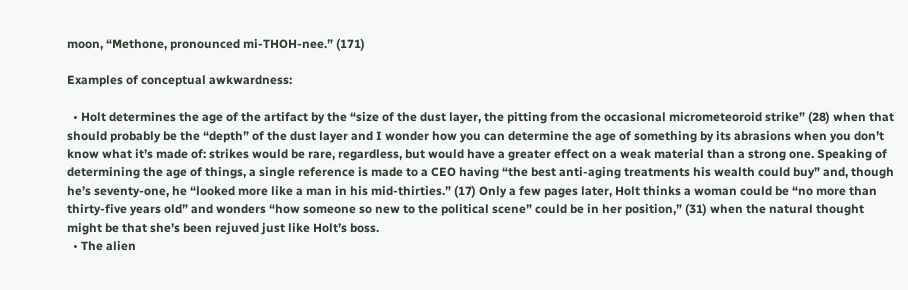moon, “Methone, pronounced mi-THOH-nee.” (171)

Examples of conceptual awkwardness:

  • Holt determines the age of the artifact by the “size of the dust layer, the pitting from the occasional micrometeoroid strike” (28) when that should probably be the “depth” of the dust layer and I wonder how you can determine the age of something by its abrasions when you don’t know what it’s made of: strikes would be rare, regardless, but would have a greater effect on a weak material than a strong one. Speaking of determining the age of things, a single reference is made to a CEO having “the best anti-aging treatments his wealth could buy” and, though he’s seventy-one, he “looked more like a man in his mid-thirties.” (17) Only a few pages later, Holt thinks a woman could be “no more than thirty-five years old” and wonders “how someone so new to the political scene” could be in her position,” (31) when the natural thought might be that she’s been rejuved just like Holt’s boss.
  • The alien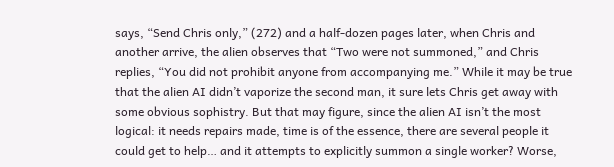says, “Send Chris only,” (272) and a half-dozen pages later, when Chris and another arrive, the alien observes that “Two were not summoned,” and Chris replies, “You did not prohibit anyone from accompanying me.” While it may be true that the alien AI didn’t vaporize the second man, it sure lets Chris get away with some obvious sophistry. But that may figure, since the alien AI isn’t the most logical: it needs repairs made, time is of the essence, there are several people it could get to help… and it attempts to explicitly summon a single worker? Worse,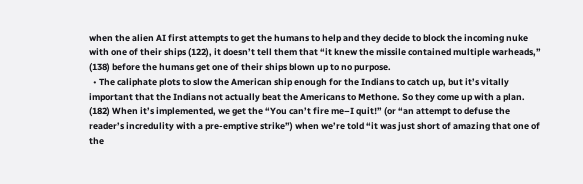when the alien AI first attempts to get the humans to help and they decide to block the incoming nuke with one of their ships (122), it doesn’t tell them that “it knew the missile contained multiple warheads,” (138) before the humans get one of their ships blown up to no purpose.
  • The caliphate plots to slow the American ship enough for the Indians to catch up, but it’s vitally important that the Indians not actually beat the Americans to Methone. So they come up with a plan. (182) When it’s implemented, we get the “You can’t fire me–I quit!” (or “an attempt to defuse the reader’s incredulity with a pre-emptive strike”) when we’re told “it was just short of amazing that one of the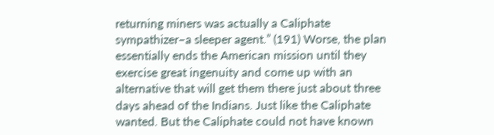returning miners was actually a Caliphate sympathizer–a sleeper agent.” (191) Worse, the plan essentially ends the American mission until they exercise great ingenuity and come up with an alternative that will get them there just about three days ahead of the Indians. Just like the Caliphate wanted. But the Caliphate could not have known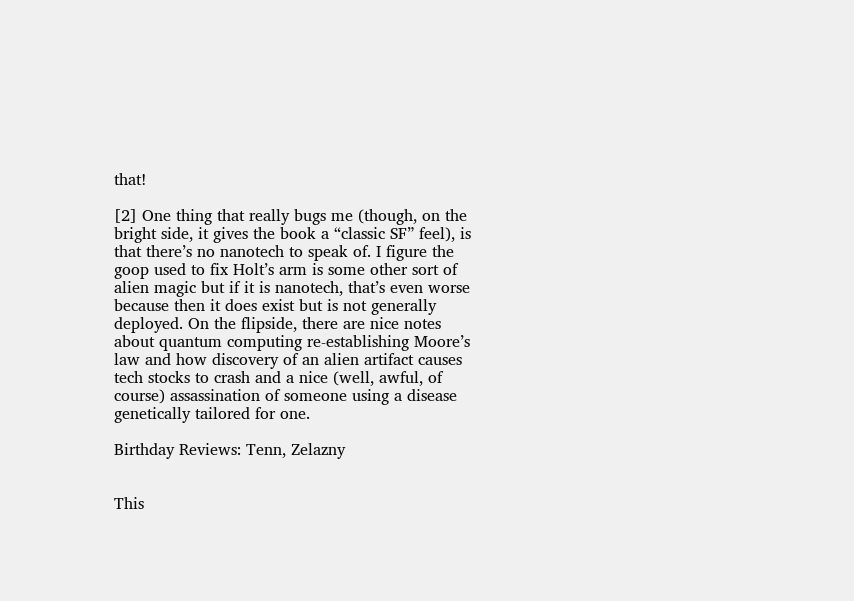that!

[2] One thing that really bugs me (though, on the bright side, it gives the book a “classic SF” feel), is that there’s no nanotech to speak of. I figure the goop used to fix Holt’s arm is some other sort of alien magic but if it is nanotech, that’s even worse because then it does exist but is not generally deployed. On the flipside, there are nice notes about quantum computing re-establishing Moore’s law and how discovery of an alien artifact causes tech stocks to crash and a nice (well, awful, of course) assassination of someone using a disease genetically tailored for one.

Birthday Reviews: Tenn, Zelazny


This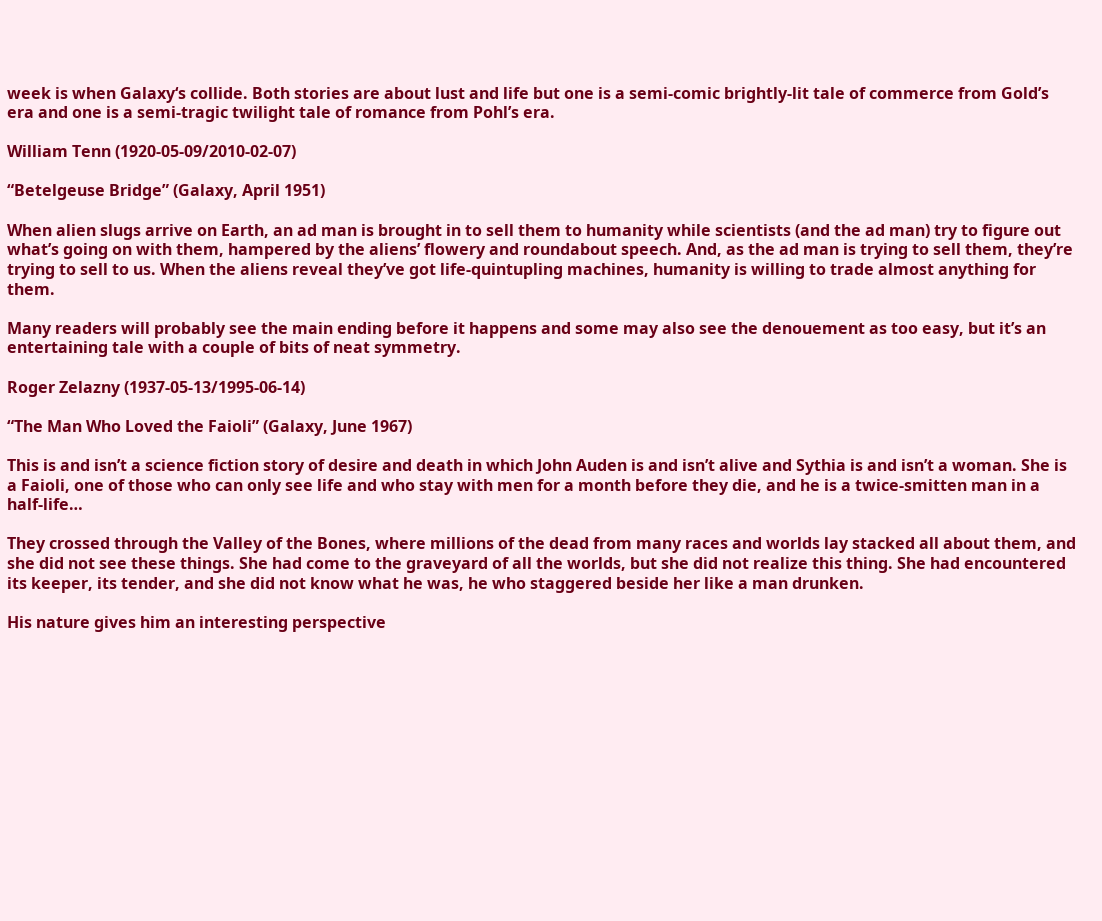week is when Galaxy‘s collide. Both stories are about lust and life but one is a semi-comic brightly-lit tale of commerce from Gold’s era and one is a semi-tragic twilight tale of romance from Pohl’s era.

William Tenn (1920-05-09/2010-02-07)

“Betelgeuse Bridge” (Galaxy, April 1951)

When alien slugs arrive on Earth, an ad man is brought in to sell them to humanity while scientists (and the ad man) try to figure out what’s going on with them, hampered by the aliens’ flowery and roundabout speech. And, as the ad man is trying to sell them, they’re trying to sell to us. When the aliens reveal they’ve got life-quintupling machines, humanity is willing to trade almost anything for them.

Many readers will probably see the main ending before it happens and some may also see the denouement as too easy, but it’s an entertaining tale with a couple of bits of neat symmetry.

Roger Zelazny (1937-05-13/1995-06-14)

“The Man Who Loved the Faioli” (Galaxy, June 1967)

This is and isn’t a science fiction story of desire and death in which John Auden is and isn’t alive and Sythia is and isn’t a woman. She is a Faioli, one of those who can only see life and who stay with men for a month before they die, and he is a twice-smitten man in a half-life…

They crossed through the Valley of the Bones, where millions of the dead from many races and worlds lay stacked all about them, and she did not see these things. She had come to the graveyard of all the worlds, but she did not realize this thing. She had encountered its keeper, its tender, and she did not know what he was, he who staggered beside her like a man drunken.

His nature gives him an interesting perspective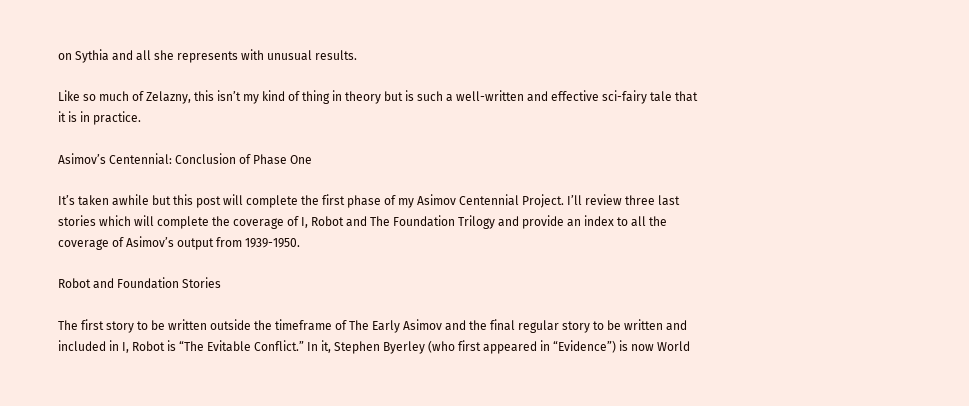on Sythia and all she represents with unusual results.

Like so much of Zelazny, this isn’t my kind of thing in theory but is such a well-written and effective sci-fairy tale that it is in practice.

Asimov’s Centennial: Conclusion of Phase One

It’s taken awhile but this post will complete the first phase of my Asimov Centennial Project. I’ll review three last stories which will complete the coverage of I, Robot and The Foundation Trilogy and provide an index to all the coverage of Asimov’s output from 1939-1950.

Robot and Foundation Stories

The first story to be written outside the timeframe of The Early Asimov and the final regular story to be written and included in I, Robot is “The Evitable Conflict.” In it, Stephen Byerley (who first appeared in “Evidence”) is now World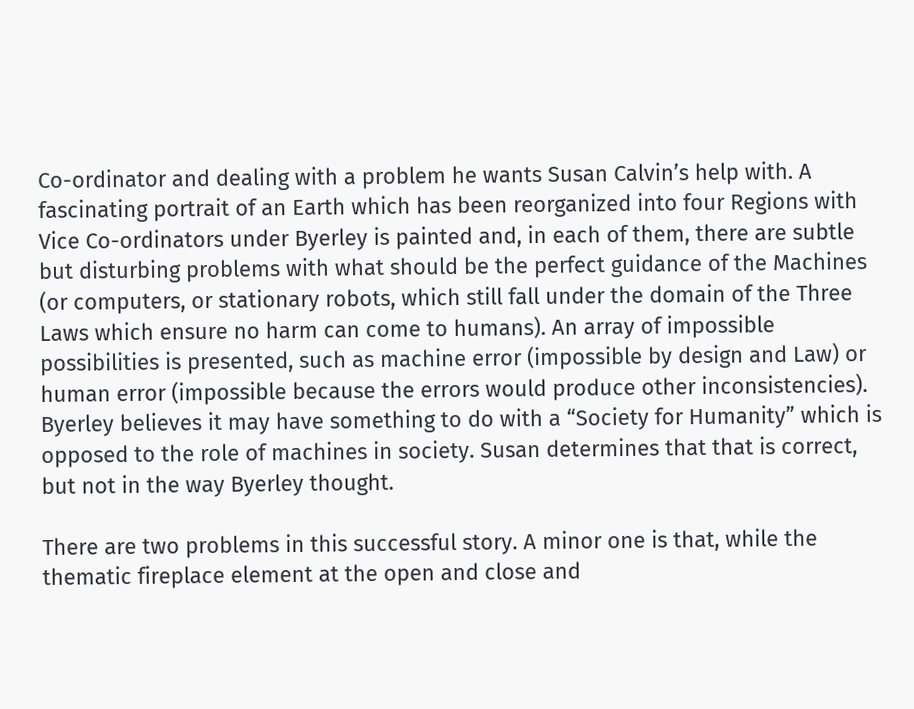Co-ordinator and dealing with a problem he wants Susan Calvin’s help with. A fascinating portrait of an Earth which has been reorganized into four Regions with Vice Co-ordinators under Byerley is painted and, in each of them, there are subtle but disturbing problems with what should be the perfect guidance of the Machines (or computers, or stationary robots, which still fall under the domain of the Three Laws which ensure no harm can come to humans). An array of impossible possibilities is presented, such as machine error (impossible by design and Law) or human error (impossible because the errors would produce other inconsistencies). Byerley believes it may have something to do with a “Society for Humanity” which is opposed to the role of machines in society. Susan determines that that is correct, but not in the way Byerley thought.

There are two problems in this successful story. A minor one is that, while the thematic fireplace element at the open and close and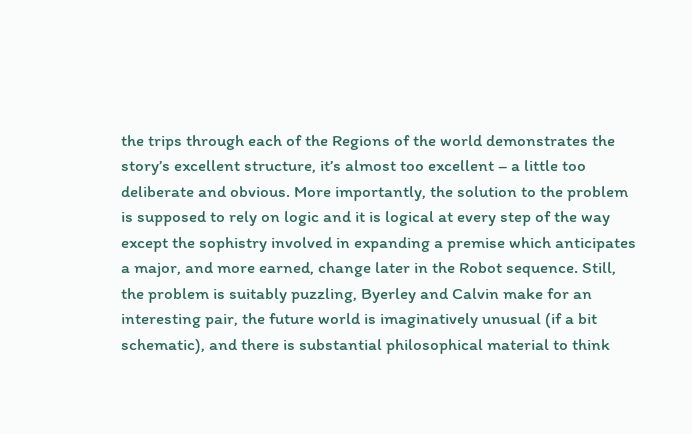the trips through each of the Regions of the world demonstrates the story’s excellent structure, it’s almost too excellent – a little too deliberate and obvious. More importantly, the solution to the problem is supposed to rely on logic and it is logical at every step of the way except the sophistry involved in expanding a premise which anticipates a major, and more earned, change later in the Robot sequence. Still, the problem is suitably puzzling, Byerley and Calvin make for an interesting pair, the future world is imaginatively unusual (if a bit schematic), and there is substantial philosophical material to think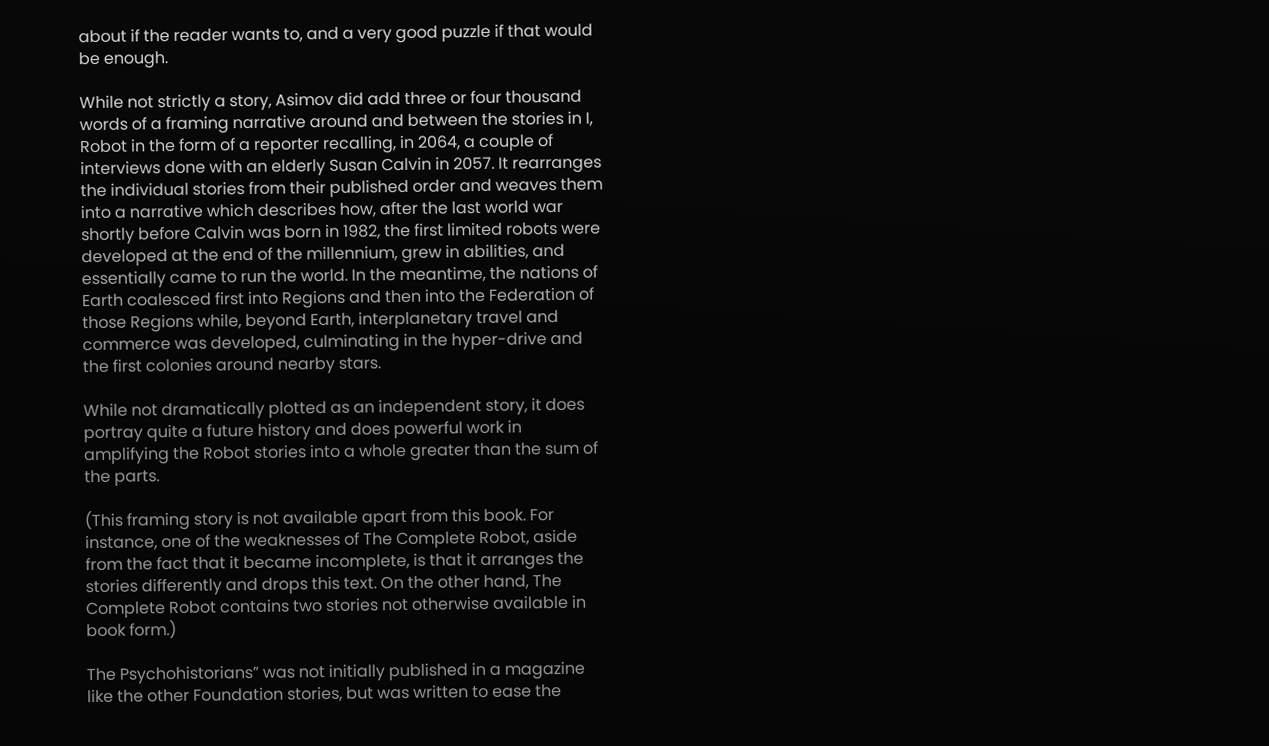about if the reader wants to, and a very good puzzle if that would be enough.

While not strictly a story, Asimov did add three or four thousand words of a framing narrative around and between the stories in I, Robot in the form of a reporter recalling, in 2064, a couple of interviews done with an elderly Susan Calvin in 2057. It rearranges the individual stories from their published order and weaves them into a narrative which describes how, after the last world war shortly before Calvin was born in 1982, the first limited robots were developed at the end of the millennium, grew in abilities, and essentially came to run the world. In the meantime, the nations of Earth coalesced first into Regions and then into the Federation of those Regions while, beyond Earth, interplanetary travel and commerce was developed, culminating in the hyper-drive and the first colonies around nearby stars.

While not dramatically plotted as an independent story, it does portray quite a future history and does powerful work in amplifying the Robot stories into a whole greater than the sum of the parts.

(This framing story is not available apart from this book. For instance, one of the weaknesses of The Complete Robot, aside from the fact that it became incomplete, is that it arranges the stories differently and drops this text. On the other hand, The Complete Robot contains two stories not otherwise available in book form.)

The Psychohistorians” was not initially published in a magazine like the other Foundation stories, but was written to ease the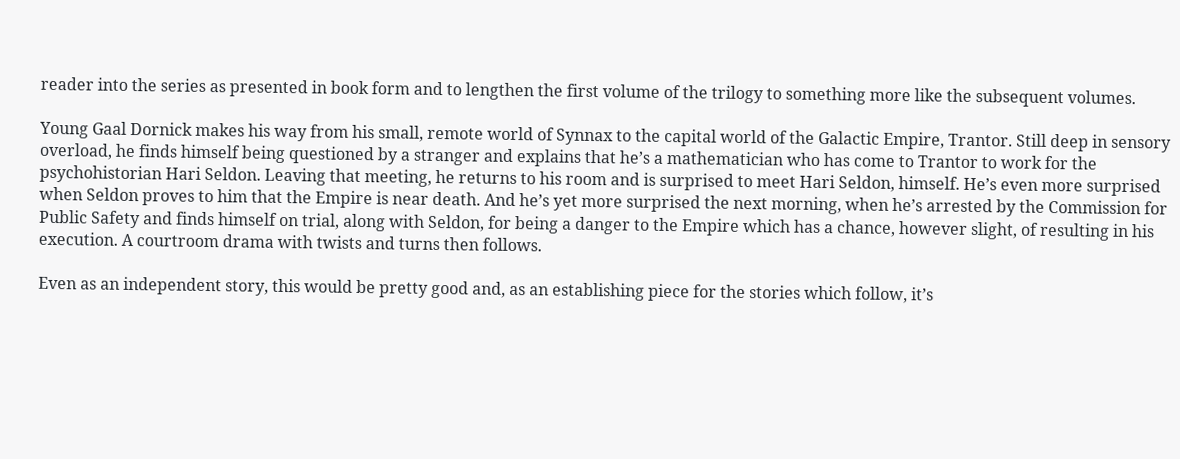reader into the series as presented in book form and to lengthen the first volume of the trilogy to something more like the subsequent volumes.

Young Gaal Dornick makes his way from his small, remote world of Synnax to the capital world of the Galactic Empire, Trantor. Still deep in sensory overload, he finds himself being questioned by a stranger and explains that he’s a mathematician who has come to Trantor to work for the psychohistorian Hari Seldon. Leaving that meeting, he returns to his room and is surprised to meet Hari Seldon, himself. He’s even more surprised when Seldon proves to him that the Empire is near death. And he’s yet more surprised the next morning, when he’s arrested by the Commission for Public Safety and finds himself on trial, along with Seldon, for being a danger to the Empire which has a chance, however slight, of resulting in his execution. A courtroom drama with twists and turns then follows.

Even as an independent story, this would be pretty good and, as an establishing piece for the stories which follow, it’s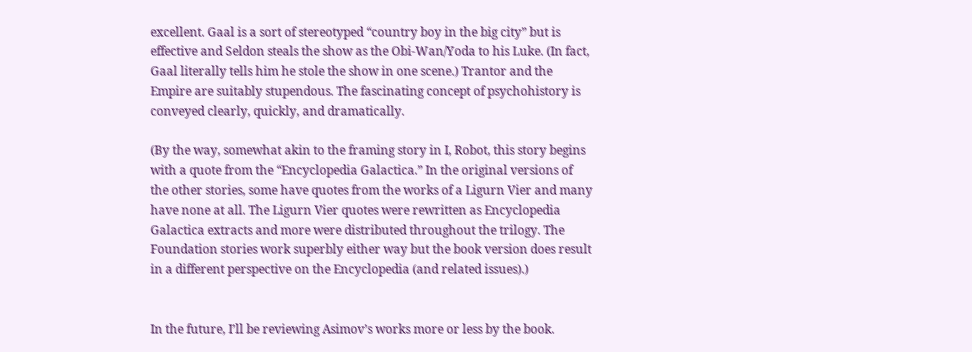excellent. Gaal is a sort of stereotyped “country boy in the big city” but is effective and Seldon steals the show as the Obi-Wan/Yoda to his Luke. (In fact, Gaal literally tells him he stole the show in one scene.) Trantor and the Empire are suitably stupendous. The fascinating concept of psychohistory is conveyed clearly, quickly, and dramatically.

(By the way, somewhat akin to the framing story in I, Robot, this story begins with a quote from the “Encyclopedia Galactica.” In the original versions of the other stories, some have quotes from the works of a Ligurn Vier and many have none at all. The Ligurn Vier quotes were rewritten as Encyclopedia Galactica extracts and more were distributed throughout the trilogy. The Foundation stories work superbly either way but the book version does result in a different perspective on the Encyclopedia (and related issues).)


In the future, I’ll be reviewing Asimov’s works more or less by the book.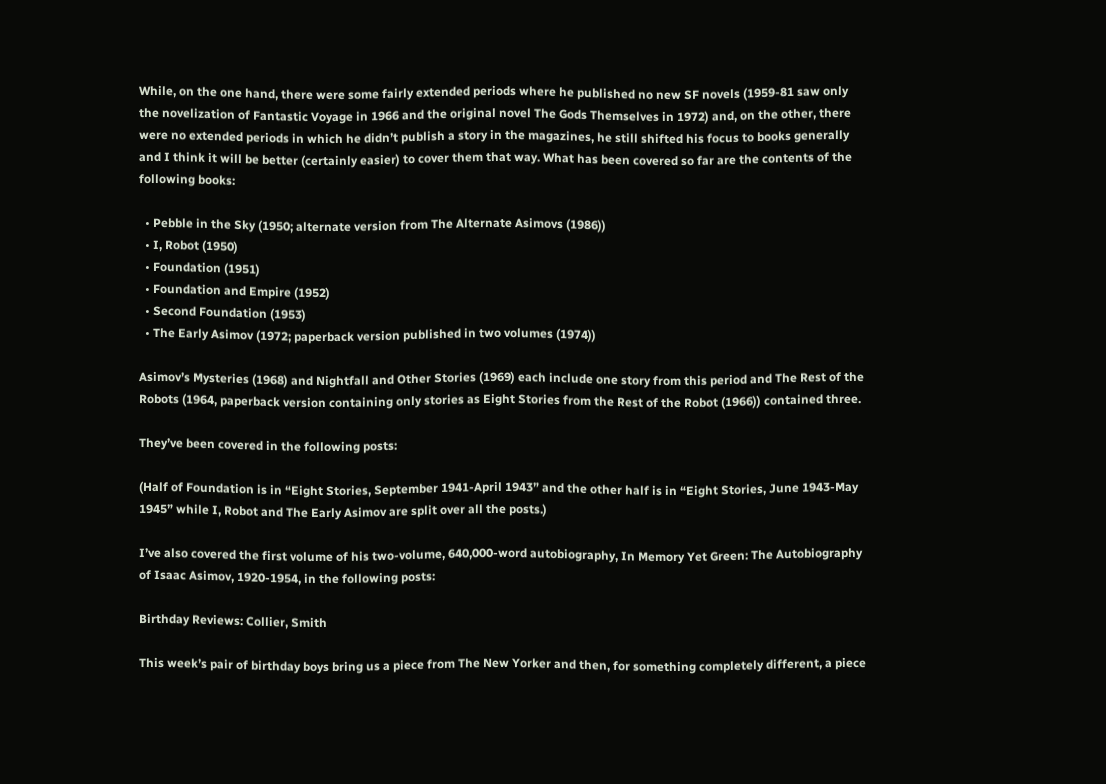While, on the one hand, there were some fairly extended periods where he published no new SF novels (1959-81 saw only the novelization of Fantastic Voyage in 1966 and the original novel The Gods Themselves in 1972) and, on the other, there were no extended periods in which he didn’t publish a story in the magazines, he still shifted his focus to books generally and I think it will be better (certainly easier) to cover them that way. What has been covered so far are the contents of the following books:

  • Pebble in the Sky (1950; alternate version from The Alternate Asimovs (1986))
  • I, Robot (1950)
  • Foundation (1951)
  • Foundation and Empire (1952)
  • Second Foundation (1953)
  • The Early Asimov (1972; paperback version published in two volumes (1974))

Asimov’s Mysteries (1968) and Nightfall and Other Stories (1969) each include one story from this period and The Rest of the Robots (1964, paperback version containing only stories as Eight Stories from the Rest of the Robot (1966)) contained three.

They’ve been covered in the following posts:

(Half of Foundation is in “Eight Stories, September 1941-April 1943” and the other half is in “Eight Stories, June 1943-May 1945” while I, Robot and The Early Asimov are split over all the posts.)

I’ve also covered the first volume of his two-volume, 640,000-word autobiography, In Memory Yet Green: The Autobiography of Isaac Asimov, 1920-1954, in the following posts:

Birthday Reviews: Collier, Smith

This week’s pair of birthday boys bring us a piece from The New Yorker and then, for something completely different, a piece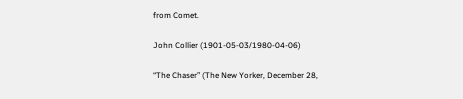from Comet.

John Collier (1901-05-03/1980-04-06)

“The Chaser” (The New Yorker, December 28,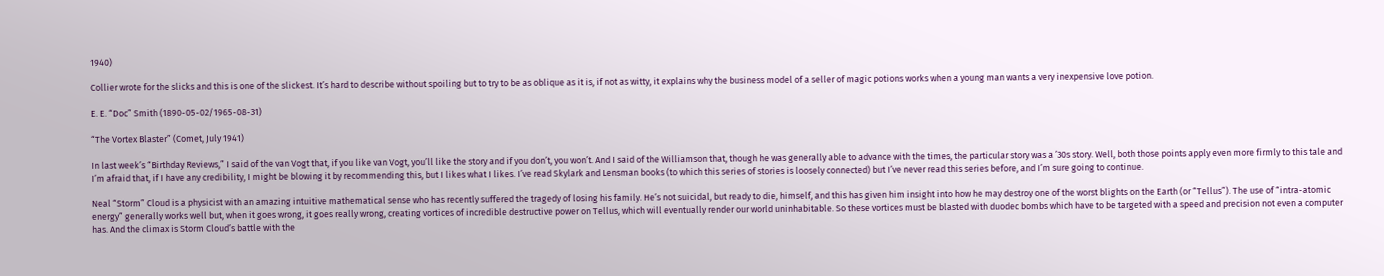1940)

Collier wrote for the slicks and this is one of the slickest. It’s hard to describe without spoiling but to try to be as oblique as it is, if not as witty, it explains why the business model of a seller of magic potions works when a young man wants a very inexpensive love potion.

E. E. “Doc” Smith (1890-05-02/1965-08-31)

“The Vortex Blaster” (Comet, July 1941)

In last week’s “Birthday Reviews,” I said of the van Vogt that, if you like van Vogt, you’ll like the story and if you don’t, you won’t. And I said of the Williamson that, though he was generally able to advance with the times, the particular story was a ’30s story. Well, both those points apply even more firmly to this tale and I’m afraid that, if I have any credibility, I might be blowing it by recommending this, but I likes what I likes. I’ve read Skylark and Lensman books (to which this series of stories is loosely connected) but I’ve never read this series before, and I’m sure going to continue.

Neal “Storm” Cloud is a physicist with an amazing intuitive mathematical sense who has recently suffered the tragedy of losing his family. He’s not suicidal, but ready to die, himself, and this has given him insight into how he may destroy one of the worst blights on the Earth (or “Tellus”). The use of “intra-atomic energy” generally works well but, when it goes wrong, it goes really wrong, creating vortices of incredible destructive power on Tellus, which will eventually render our world uninhabitable. So these vortices must be blasted with duodec bombs which have to be targeted with a speed and precision not even a computer has. And the climax is Storm Cloud’s battle with the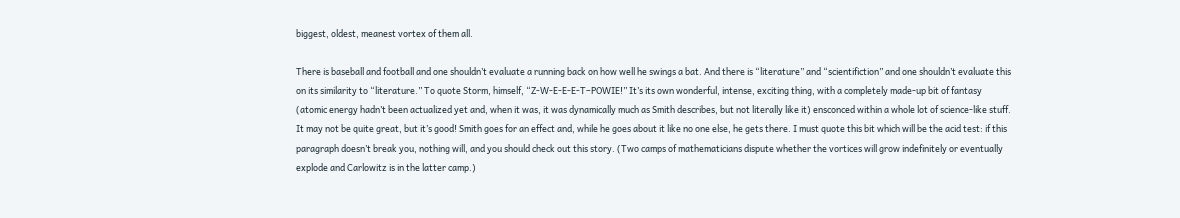biggest, oldest, meanest vortex of them all.

There is baseball and football and one shouldn’t evaluate a running back on how well he swings a bat. And there is “literature” and “scientifiction” and one shouldn’t evaluate this on its similarity to “literature.” To quote Storm, himself, “Z-W-E-E-E-T–POWIE!” It’s its own wonderful, intense, exciting thing, with a completely made-up bit of fantasy (atomic energy hadn’t been actualized yet and, when it was, it was dynamically much as Smith describes, but not literally like it) ensconced within a whole lot of science-like stuff. It may not be quite great, but it’s good! Smith goes for an effect and, while he goes about it like no one else, he gets there. I must quote this bit which will be the acid test: if this paragraph doesn’t break you, nothing will, and you should check out this story. (Two camps of mathematicians dispute whether the vortices will grow indefinitely or eventually explode and Carlowitz is in the latter camp.)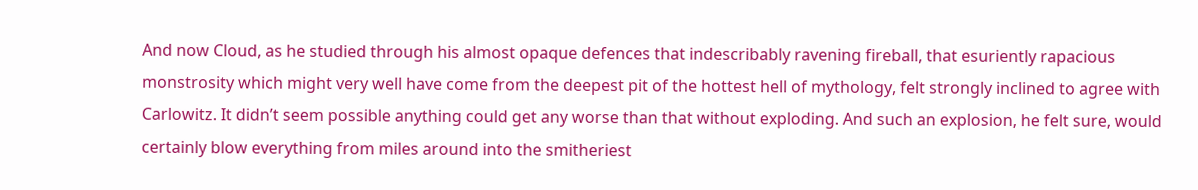And now Cloud, as he studied through his almost opaque defences that indescribably ravening fireball, that esuriently rapacious monstrosity which might very well have come from the deepest pit of the hottest hell of mythology, felt strongly inclined to agree with Carlowitz. It didn’t seem possible anything could get any worse than that without exploding. And such an explosion, he felt sure, would certainly blow everything from miles around into the smitheriest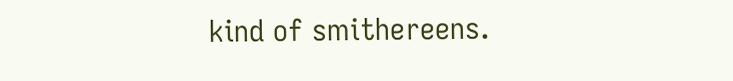kind of smithereens.